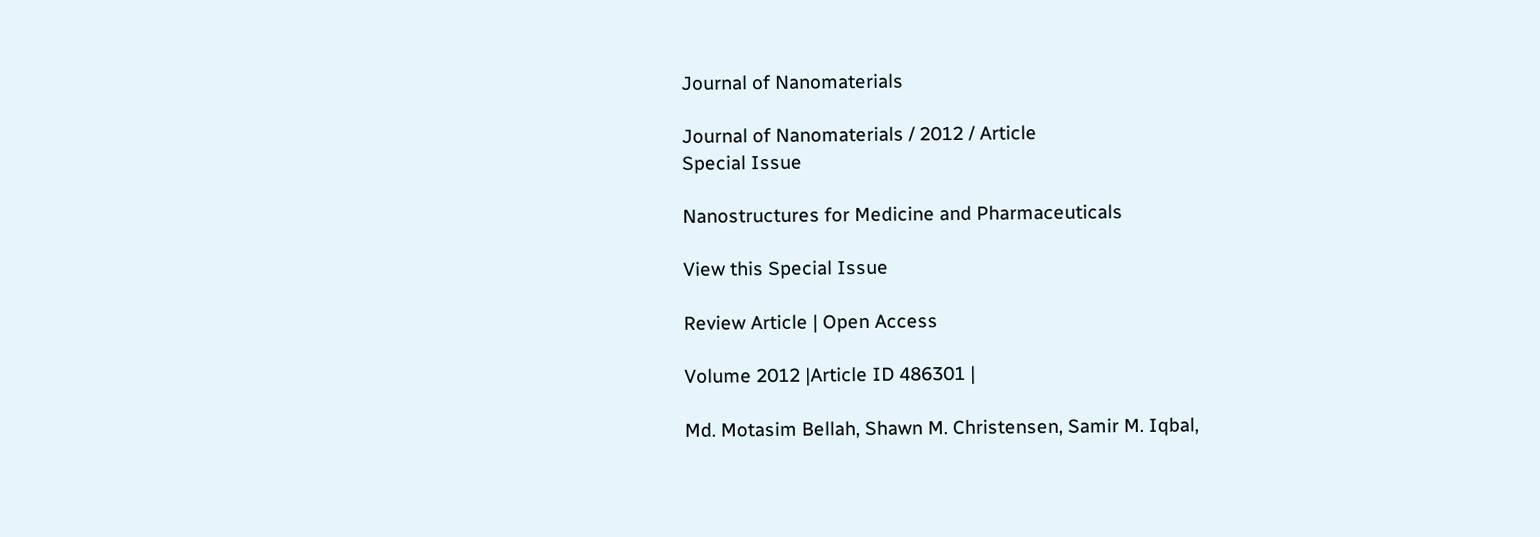Journal of Nanomaterials

Journal of Nanomaterials / 2012 / Article
Special Issue

Nanostructures for Medicine and Pharmaceuticals

View this Special Issue

Review Article | Open Access

Volume 2012 |Article ID 486301 |

Md. Motasim Bellah, Shawn M. Christensen, Samir M. Iqbal,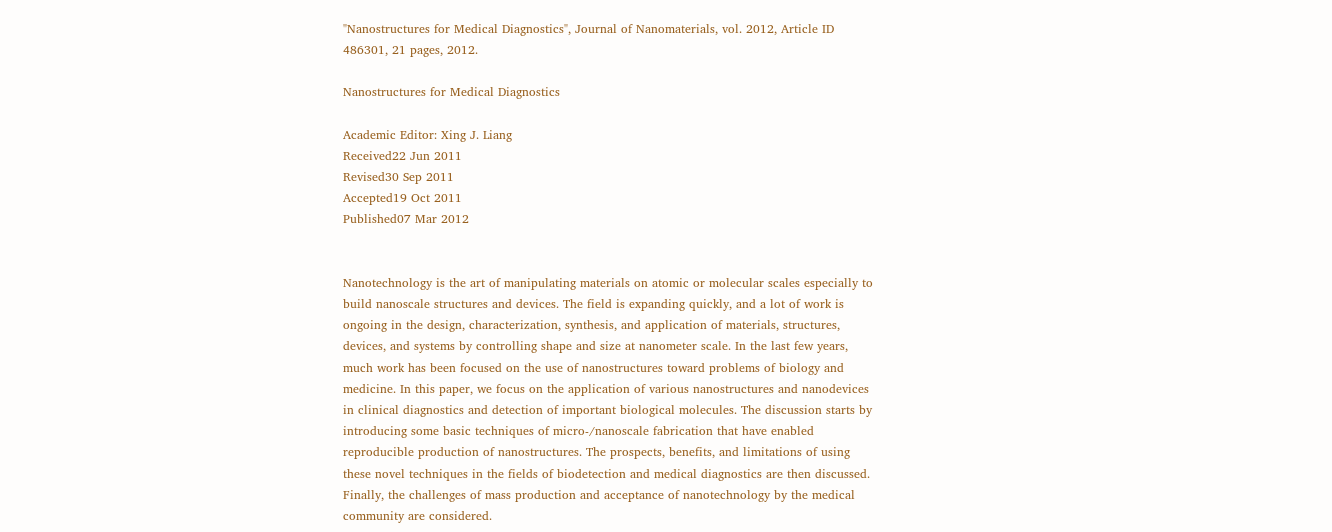"Nanostructures for Medical Diagnostics", Journal of Nanomaterials, vol. 2012, Article ID 486301, 21 pages, 2012.

Nanostructures for Medical Diagnostics

Academic Editor: Xing J. Liang
Received22 Jun 2011
Revised30 Sep 2011
Accepted19 Oct 2011
Published07 Mar 2012


Nanotechnology is the art of manipulating materials on atomic or molecular scales especially to build nanoscale structures and devices. The field is expanding quickly, and a lot of work is ongoing in the design, characterization, synthesis, and application of materials, structures, devices, and systems by controlling shape and size at nanometer scale. In the last few years, much work has been focused on the use of nanostructures toward problems of biology and medicine. In this paper, we focus on the application of various nanostructures and nanodevices in clinical diagnostics and detection of important biological molecules. The discussion starts by introducing some basic techniques of micro-/nanoscale fabrication that have enabled reproducible production of nanostructures. The prospects, benefits, and limitations of using these novel techniques in the fields of biodetection and medical diagnostics are then discussed. Finally, the challenges of mass production and acceptance of nanotechnology by the medical community are considered.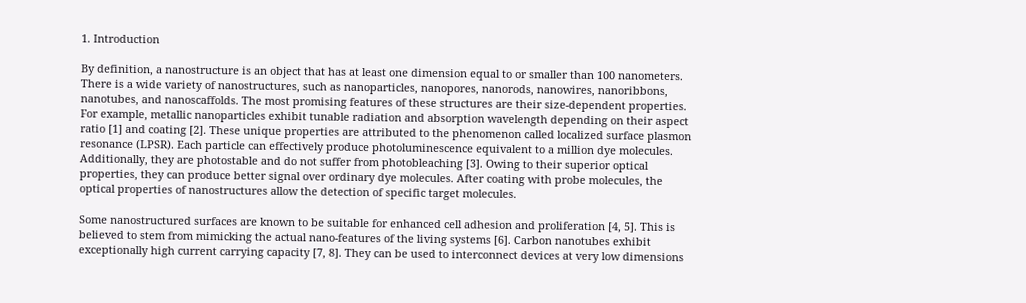1. Introduction

By definition, a nanostructure is an object that has at least one dimension equal to or smaller than 100 nanometers. There is a wide variety of nanostructures, such as nanoparticles, nanopores, nanorods, nanowires, nanoribbons, nanotubes, and nanoscaffolds. The most promising features of these structures are their size-dependent properties. For example, metallic nanoparticles exhibit tunable radiation and absorption wavelength depending on their aspect ratio [1] and coating [2]. These unique properties are attributed to the phenomenon called localized surface plasmon resonance (LPSR). Each particle can effectively produce photoluminescence equivalent to a million dye molecules. Additionally, they are photostable and do not suffer from photobleaching [3]. Owing to their superior optical properties, they can produce better signal over ordinary dye molecules. After coating with probe molecules, the optical properties of nanostructures allow the detection of specific target molecules.

Some nanostructured surfaces are known to be suitable for enhanced cell adhesion and proliferation [4, 5]. This is believed to stem from mimicking the actual nano-features of the living systems [6]. Carbon nanotubes exhibit exceptionally high current carrying capacity [7, 8]. They can be used to interconnect devices at very low dimensions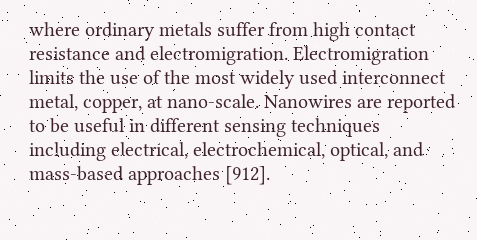where ordinary metals suffer from high contact resistance and electromigration. Electromigration limits the use of the most widely used interconnect metal, copper, at nano-scale. Nanowires are reported to be useful in different sensing techniques including electrical, electrochemical, optical, and mass-based approaches [912].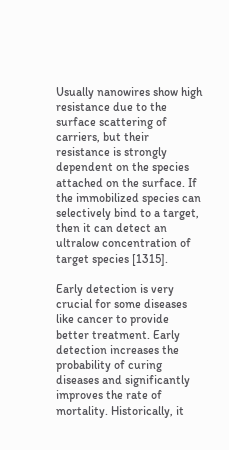Usually nanowires show high resistance due to the surface scattering of carriers, but their resistance is strongly dependent on the species attached on the surface. If the immobilized species can selectively bind to a target, then it can detect an ultralow concentration of target species [1315].

Early detection is very crucial for some diseases like cancer to provide better treatment. Early detection increases the probability of curing diseases and significantly improves the rate of mortality. Historically, it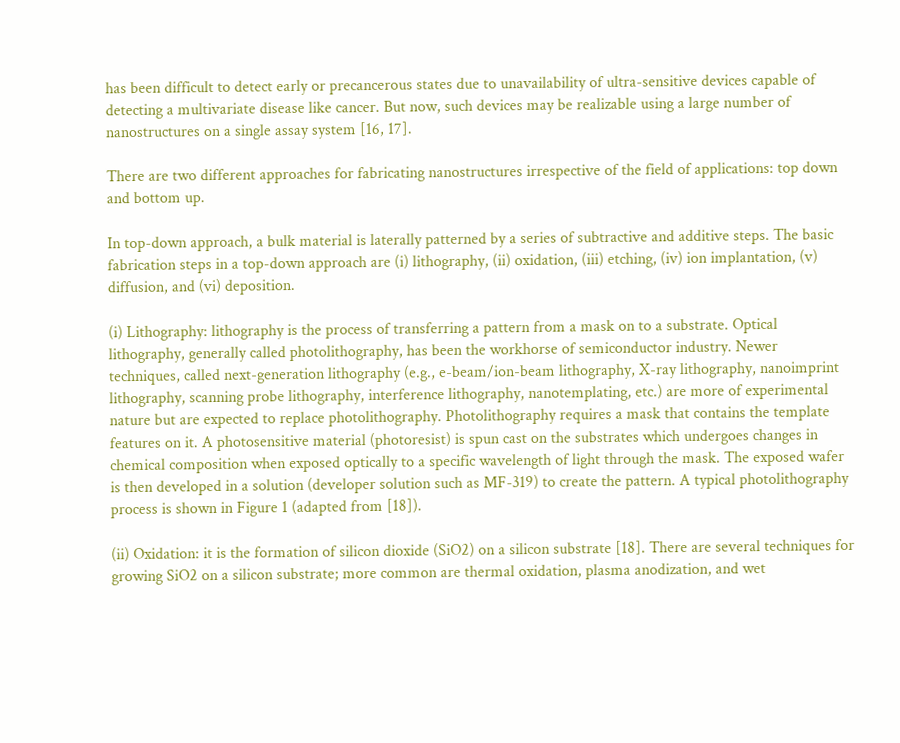has been difficult to detect early or precancerous states due to unavailability of ultra-sensitive devices capable of detecting a multivariate disease like cancer. But now, such devices may be realizable using a large number of nanostructures on a single assay system [16, 17].

There are two different approaches for fabricating nanostructures irrespective of the field of applications: top down and bottom up.

In top-down approach, a bulk material is laterally patterned by a series of subtractive and additive steps. The basic fabrication steps in a top-down approach are (i) lithography, (ii) oxidation, (iii) etching, (iv) ion implantation, (v) diffusion, and (vi) deposition.

(i) Lithography: lithography is the process of transferring a pattern from a mask on to a substrate. Optical lithography, generally called photolithography, has been the workhorse of semiconductor industry. Newer techniques, called next-generation lithography (e.g., e-beam/ion-beam lithography, X-ray lithography, nanoimprint lithography, scanning probe lithography, interference lithography, nanotemplating, etc.) are more of experimental nature but are expected to replace photolithography. Photolithography requires a mask that contains the template features on it. A photosensitive material (photoresist) is spun cast on the substrates which undergoes changes in chemical composition when exposed optically to a specific wavelength of light through the mask. The exposed wafer is then developed in a solution (developer solution such as MF-319) to create the pattern. A typical photolithography process is shown in Figure 1 (adapted from [18]).

(ii) Oxidation: it is the formation of silicon dioxide (SiO2) on a silicon substrate [18]. There are several techniques for growing SiO2 on a silicon substrate; more common are thermal oxidation, plasma anodization, and wet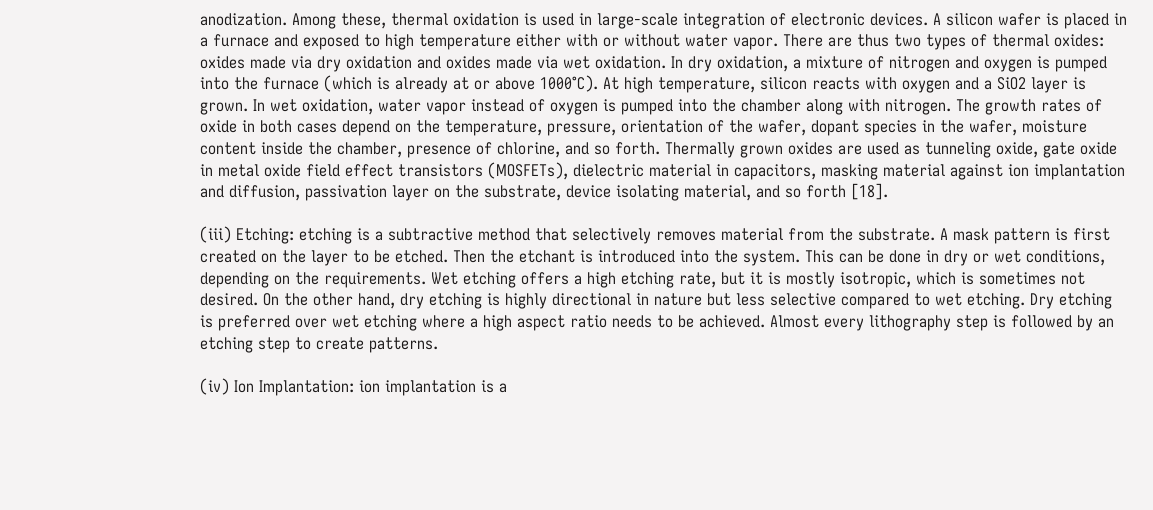anodization. Among these, thermal oxidation is used in large-scale integration of electronic devices. A silicon wafer is placed in a furnace and exposed to high temperature either with or without water vapor. There are thus two types of thermal oxides: oxides made via dry oxidation and oxides made via wet oxidation. In dry oxidation, a mixture of nitrogen and oxygen is pumped into the furnace (which is already at or above 1000°C). At high temperature, silicon reacts with oxygen and a SiO2 layer is grown. In wet oxidation, water vapor instead of oxygen is pumped into the chamber along with nitrogen. The growth rates of oxide in both cases depend on the temperature, pressure, orientation of the wafer, dopant species in the wafer, moisture content inside the chamber, presence of chlorine, and so forth. Thermally grown oxides are used as tunneling oxide, gate oxide in metal oxide field effect transistors (MOSFETs), dielectric material in capacitors, masking material against ion implantation and diffusion, passivation layer on the substrate, device isolating material, and so forth [18].

(iii) Etching: etching is a subtractive method that selectively removes material from the substrate. A mask pattern is first created on the layer to be etched. Then the etchant is introduced into the system. This can be done in dry or wet conditions, depending on the requirements. Wet etching offers a high etching rate, but it is mostly isotropic, which is sometimes not desired. On the other hand, dry etching is highly directional in nature but less selective compared to wet etching. Dry etching is preferred over wet etching where a high aspect ratio needs to be achieved. Almost every lithography step is followed by an etching step to create patterns.

(iv) Ion Implantation: ion implantation is a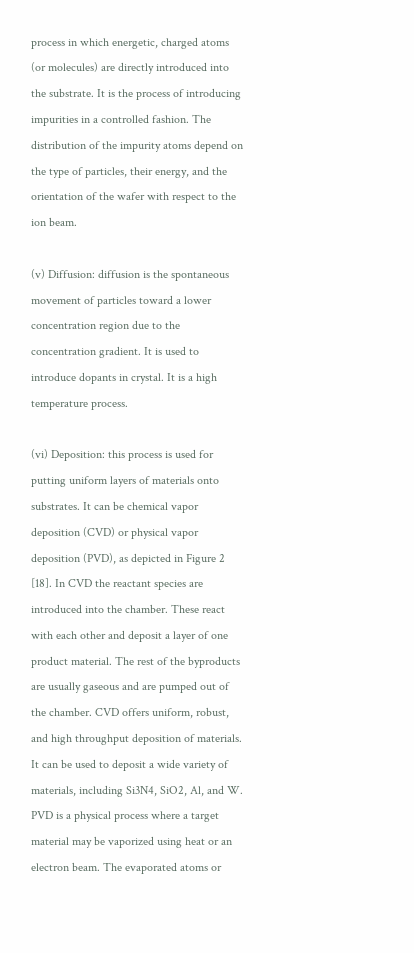process in which energetic, charged atoms (or molecules) are directly introduced into the substrate. It is the process of introducing impurities in a controlled fashion. The distribution of the impurity atoms depend on the type of particles, their energy, and the orientation of the wafer with respect to the ion beam.

(v) Diffusion: diffusion is the spontaneous movement of particles toward a lower concentration region due to the concentration gradient. It is used to introduce dopants in crystal. It is a high temperature process.

(vi) Deposition: this process is used for putting uniform layers of materials onto substrates. It can be chemical vapor deposition (CVD) or physical vapor deposition (PVD), as depicted in Figure 2 [18]. In CVD the reactant species are introduced into the chamber. These react with each other and deposit a layer of one product material. The rest of the byproducts are usually gaseous and are pumped out of the chamber. CVD offers uniform, robust, and high throughput deposition of materials. It can be used to deposit a wide variety of materials, including Si3N4, SiO2, Al, and W. PVD is a physical process where a target material may be vaporized using heat or an electron beam. The evaporated atoms or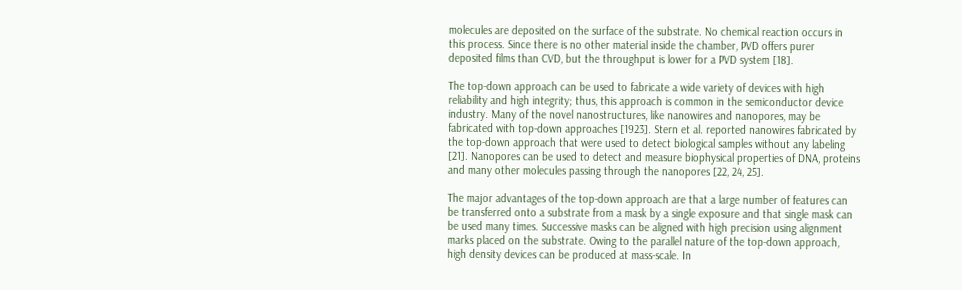molecules are deposited on the surface of the substrate. No chemical reaction occurs in this process. Since there is no other material inside the chamber, PVD offers purer deposited films than CVD, but the throughput is lower for a PVD system [18].

The top-down approach can be used to fabricate a wide variety of devices with high reliability and high integrity; thus, this approach is common in the semiconductor device industry. Many of the novel nanostructures, like nanowires and nanopores, may be fabricated with top-down approaches [1923]. Stern et al. reported nanowires fabricated by the top-down approach that were used to detect biological samples without any labeling [21]. Nanopores can be used to detect and measure biophysical properties of DNA, proteins and many other molecules passing through the nanopores [22, 24, 25].

The major advantages of the top-down approach are that a large number of features can be transferred onto a substrate from a mask by a single exposure and that single mask can be used many times. Successive masks can be aligned with high precision using alignment marks placed on the substrate. Owing to the parallel nature of the top-down approach, high density devices can be produced at mass-scale. In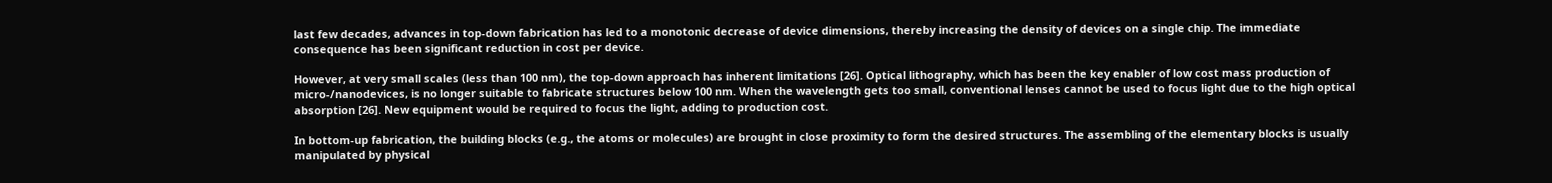last few decades, advances in top-down fabrication has led to a monotonic decrease of device dimensions, thereby increasing the density of devices on a single chip. The immediate consequence has been significant reduction in cost per device.

However, at very small scales (less than 100 nm), the top-down approach has inherent limitations [26]. Optical lithography, which has been the key enabler of low cost mass production of micro-/nanodevices, is no longer suitable to fabricate structures below 100 nm. When the wavelength gets too small, conventional lenses cannot be used to focus light due to the high optical absorption [26]. New equipment would be required to focus the light, adding to production cost.

In bottom-up fabrication, the building blocks (e.g., the atoms or molecules) are brought in close proximity to form the desired structures. The assembling of the elementary blocks is usually manipulated by physical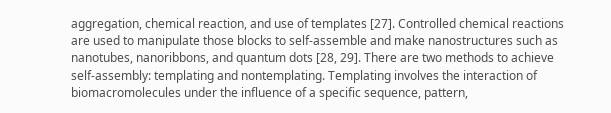aggregation, chemical reaction, and use of templates [27]. Controlled chemical reactions are used to manipulate those blocks to self-assemble and make nanostructures such as nanotubes, nanoribbons, and quantum dots [28, 29]. There are two methods to achieve self-assembly: templating and nontemplating. Templating involves the interaction of biomacromolecules under the influence of a specific sequence, pattern,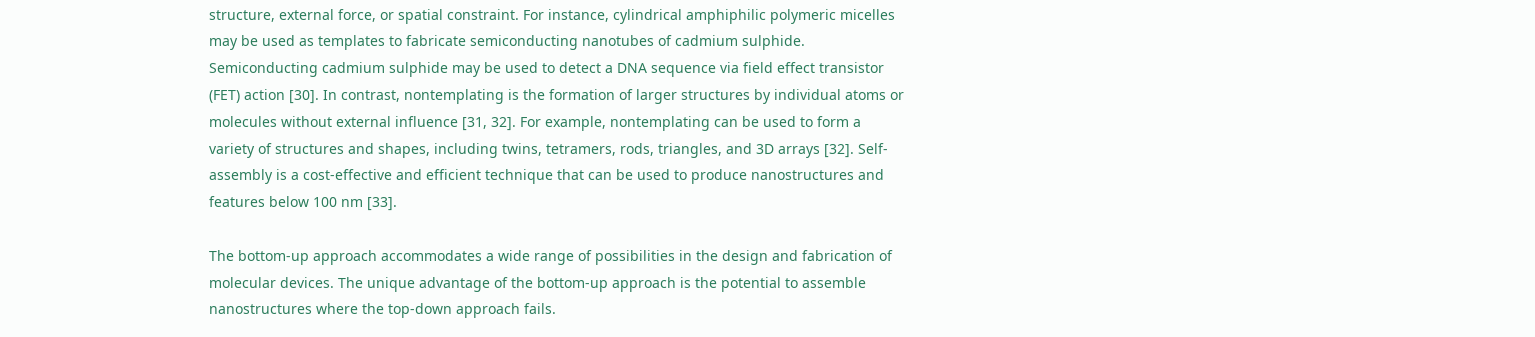structure, external force, or spatial constraint. For instance, cylindrical amphiphilic polymeric micelles may be used as templates to fabricate semiconducting nanotubes of cadmium sulphide. Semiconducting cadmium sulphide may be used to detect a DNA sequence via field effect transistor (FET) action [30]. In contrast, nontemplating is the formation of larger structures by individual atoms or molecules without external influence [31, 32]. For example, nontemplating can be used to form a variety of structures and shapes, including twins, tetramers, rods, triangles, and 3D arrays [32]. Self-assembly is a cost-effective and efficient technique that can be used to produce nanostructures and features below 100 nm [33].

The bottom-up approach accommodates a wide range of possibilities in the design and fabrication of molecular devices. The unique advantage of the bottom-up approach is the potential to assemble nanostructures where the top-down approach fails.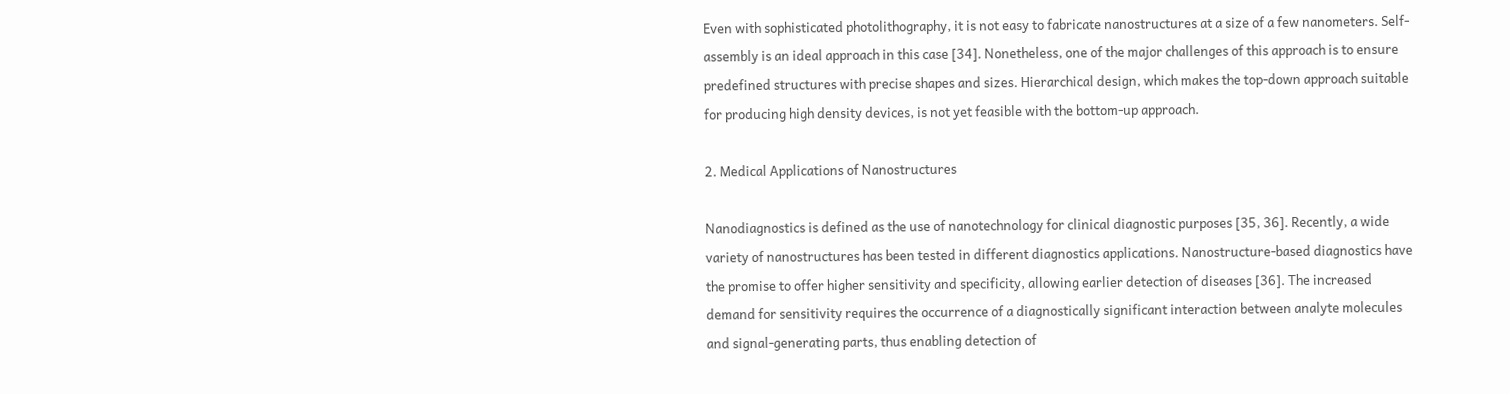Even with sophisticated photolithography, it is not easy to fabricate nanostructures at a size of a few nanometers. Self-assembly is an ideal approach in this case [34]. Nonetheless, one of the major challenges of this approach is to ensure predefined structures with precise shapes and sizes. Hierarchical design, which makes the top-down approach suitable for producing high density devices, is not yet feasible with the bottom-up approach.

2. Medical Applications of Nanostructures

Nanodiagnostics is defined as the use of nanotechnology for clinical diagnostic purposes [35, 36]. Recently, a wide variety of nanostructures has been tested in different diagnostics applications. Nanostructure-based diagnostics have the promise to offer higher sensitivity and specificity, allowing earlier detection of diseases [36]. The increased demand for sensitivity requires the occurrence of a diagnostically significant interaction between analyte molecules and signal-generating parts, thus enabling detection of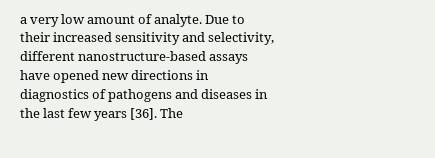a very low amount of analyte. Due to their increased sensitivity and selectivity, different nanostructure-based assays have opened new directions in diagnostics of pathogens and diseases in the last few years [36]. The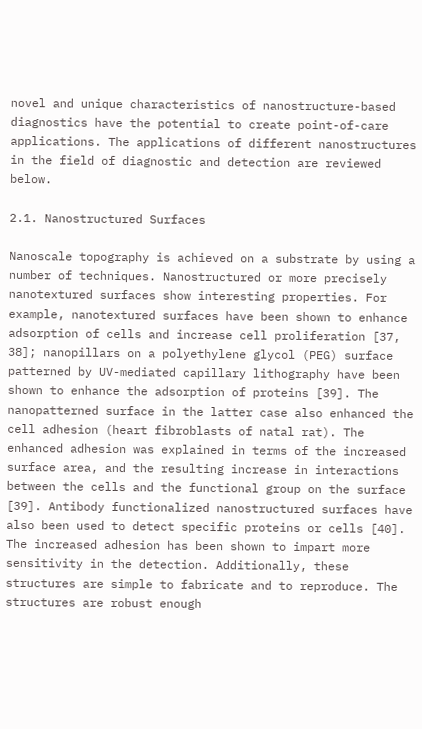novel and unique characteristics of nanostructure-based diagnostics have the potential to create point-of-care applications. The applications of different nanostructures in the field of diagnostic and detection are reviewed below.

2.1. Nanostructured Surfaces

Nanoscale topography is achieved on a substrate by using a number of techniques. Nanostructured or more precisely nanotextured surfaces show interesting properties. For example, nanotextured surfaces have been shown to enhance adsorption of cells and increase cell proliferation [37, 38]; nanopillars on a polyethylene glycol (PEG) surface patterned by UV-mediated capillary lithography have been shown to enhance the adsorption of proteins [39]. The nanopatterned surface in the latter case also enhanced the cell adhesion (heart fibroblasts of natal rat). The enhanced adhesion was explained in terms of the increased surface area, and the resulting increase in interactions between the cells and the functional group on the surface [39]. Antibody functionalized nanostructured surfaces have also been used to detect specific proteins or cells [40]. The increased adhesion has been shown to impart more sensitivity in the detection. Additionally, these structures are simple to fabricate and to reproduce. The structures are robust enough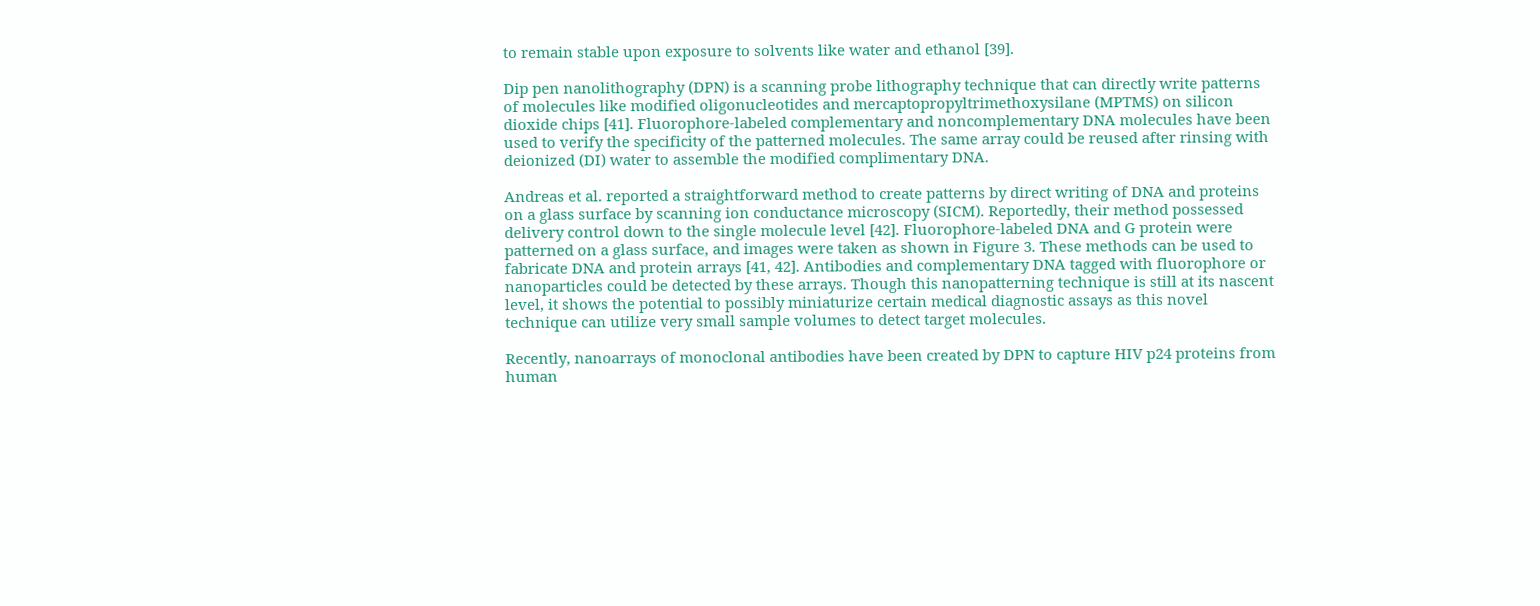to remain stable upon exposure to solvents like water and ethanol [39].

Dip pen nanolithography (DPN) is a scanning probe lithography technique that can directly write patterns of molecules like modified oligonucleotides and mercaptopropyltrimethoxysilane (MPTMS) on silicon dioxide chips [41]. Fluorophore-labeled complementary and noncomplementary DNA molecules have been used to verify the specificity of the patterned molecules. The same array could be reused after rinsing with deionized (DI) water to assemble the modified complimentary DNA.

Andreas et al. reported a straightforward method to create patterns by direct writing of DNA and proteins on a glass surface by scanning ion conductance microscopy (SICM). Reportedly, their method possessed delivery control down to the single molecule level [42]. Fluorophore-labeled DNA and G protein were patterned on a glass surface, and images were taken as shown in Figure 3. These methods can be used to fabricate DNA and protein arrays [41, 42]. Antibodies and complementary DNA tagged with fluorophore or nanoparticles could be detected by these arrays. Though this nanopatterning technique is still at its nascent level, it shows the potential to possibly miniaturize certain medical diagnostic assays as this novel technique can utilize very small sample volumes to detect target molecules.

Recently, nanoarrays of monoclonal antibodies have been created by DPN to capture HIV p24 proteins from human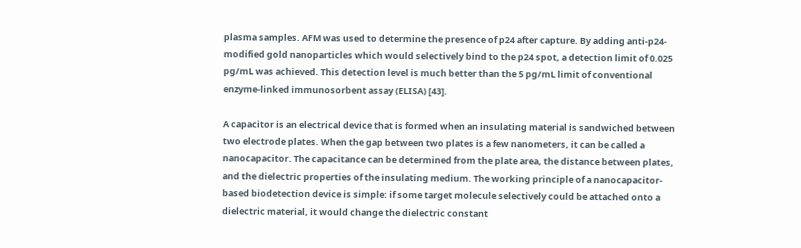plasma samples. AFM was used to determine the presence of p24 after capture. By adding anti-p24-modified gold nanoparticles which would selectively bind to the p24 spot, a detection limit of 0.025 pg/mL was achieved. This detection level is much better than the 5 pg/mL limit of conventional enzyme-linked immunosorbent assay (ELISA) [43].

A capacitor is an electrical device that is formed when an insulating material is sandwiched between two electrode plates. When the gap between two plates is a few nanometers, it can be called a nanocapacitor. The capacitance can be determined from the plate area, the distance between plates, and the dielectric properties of the insulating medium. The working principle of a nanocapacitor-based biodetection device is simple: if some target molecule selectively could be attached onto a dielectric material, it would change the dielectric constant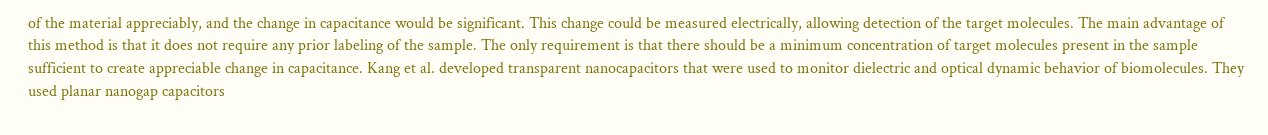of the material appreciably, and the change in capacitance would be significant. This change could be measured electrically, allowing detection of the target molecules. The main advantage of this method is that it does not require any prior labeling of the sample. The only requirement is that there should be a minimum concentration of target molecules present in the sample sufficient to create appreciable change in capacitance. Kang et al. developed transparent nanocapacitors that were used to monitor dielectric and optical dynamic behavior of biomolecules. They used planar nanogap capacitors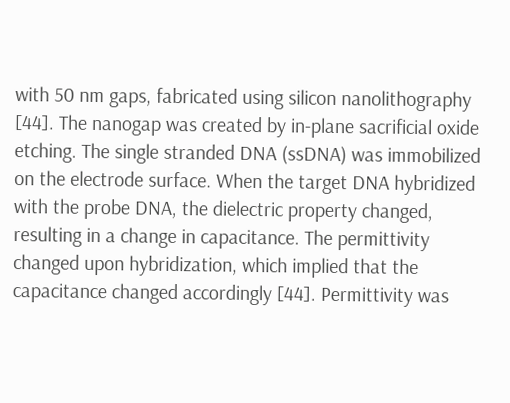with 50 nm gaps, fabricated using silicon nanolithography [44]. The nanogap was created by in-plane sacrificial oxide etching. The single stranded DNA (ssDNA) was immobilized on the electrode surface. When the target DNA hybridized with the probe DNA, the dielectric property changed, resulting in a change in capacitance. The permittivity changed upon hybridization, which implied that the capacitance changed accordingly [44]. Permittivity was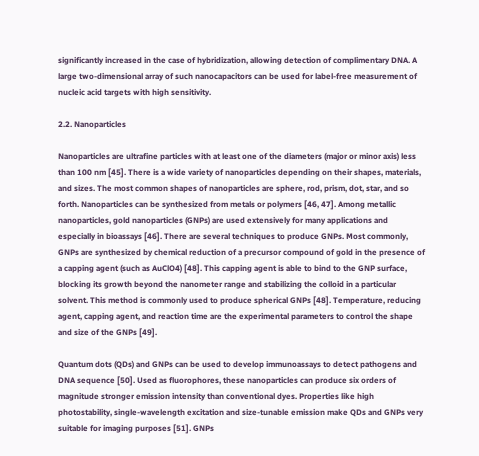significantly increased in the case of hybridization, allowing detection of complimentary DNA. A large two-dimensional array of such nanocapacitors can be used for label-free measurement of nucleic acid targets with high sensitivity.

2.2. Nanoparticles

Nanoparticles are ultrafine particles with at least one of the diameters (major or minor axis) less than 100 nm [45]. There is a wide variety of nanoparticles depending on their shapes, materials, and sizes. The most common shapes of nanoparticles are sphere, rod, prism, dot, star, and so forth. Nanoparticles can be synthesized from metals or polymers [46, 47]. Among metallic nanoparticles, gold nanoparticles (GNPs) are used extensively for many applications and especially in bioassays [46]. There are several techniques to produce GNPs. Most commonly, GNPs are synthesized by chemical reduction of a precursor compound of gold in the presence of a capping agent (such as AuClO4) [48]. This capping agent is able to bind to the GNP surface, blocking its growth beyond the nanometer range and stabilizing the colloid in a particular solvent. This method is commonly used to produce spherical GNPs [48]. Temperature, reducing agent, capping agent, and reaction time are the experimental parameters to control the shape and size of the GNPs [49].

Quantum dots (QDs) and GNPs can be used to develop immunoassays to detect pathogens and DNA sequence [50]. Used as fluorophores, these nanoparticles can produce six orders of magnitude stronger emission intensity than conventional dyes. Properties like high photostability, single-wavelength excitation and size-tunable emission make QDs and GNPs very suitable for imaging purposes [51]. GNPs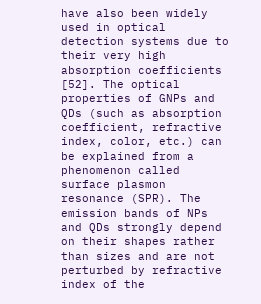have also been widely used in optical detection systems due to their very high absorption coefficients [52]. The optical properties of GNPs and QDs (such as absorption coefficient, refractive index, color, etc.) can be explained from a phenomenon called surface plasmon resonance (SPR). The emission bands of NPs and QDs strongly depend on their shapes rather than sizes and are not perturbed by refractive index of the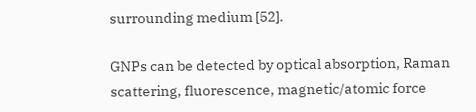surrounding medium [52].

GNPs can be detected by optical absorption, Raman scattering, fluorescence, magnetic/atomic force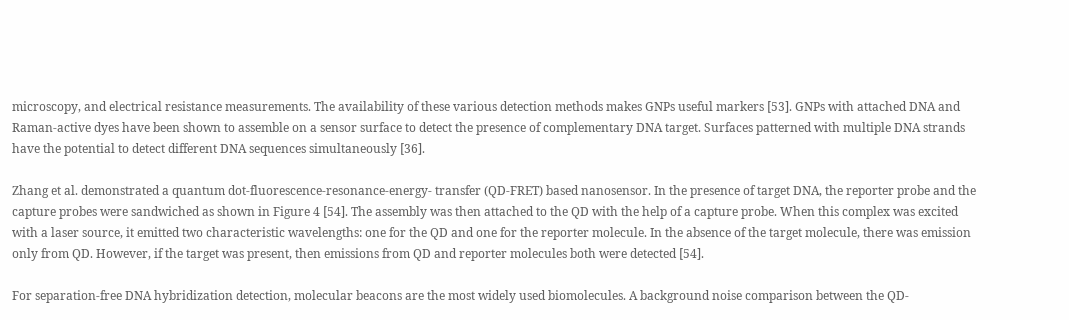microscopy, and electrical resistance measurements. The availability of these various detection methods makes GNPs useful markers [53]. GNPs with attached DNA and Raman-active dyes have been shown to assemble on a sensor surface to detect the presence of complementary DNA target. Surfaces patterned with multiple DNA strands have the potential to detect different DNA sequences simultaneously [36].

Zhang et al. demonstrated a quantum dot-fluorescence-resonance-energy- transfer (QD-FRET) based nanosensor. In the presence of target DNA, the reporter probe and the capture probes were sandwiched as shown in Figure 4 [54]. The assembly was then attached to the QD with the help of a capture probe. When this complex was excited with a laser source, it emitted two characteristic wavelengths: one for the QD and one for the reporter molecule. In the absence of the target molecule, there was emission only from QD. However, if the target was present, then emissions from QD and reporter molecules both were detected [54].

For separation-free DNA hybridization detection, molecular beacons are the most widely used biomolecules. A background noise comparison between the QD-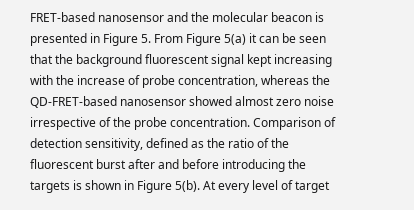FRET-based nanosensor and the molecular beacon is presented in Figure 5. From Figure 5(a) it can be seen that the background fluorescent signal kept increasing with the increase of probe concentration, whereas the QD-FRET-based nanosensor showed almost zero noise irrespective of the probe concentration. Comparison of detection sensitivity, defined as the ratio of the fluorescent burst after and before introducing the targets is shown in Figure 5(b). At every level of target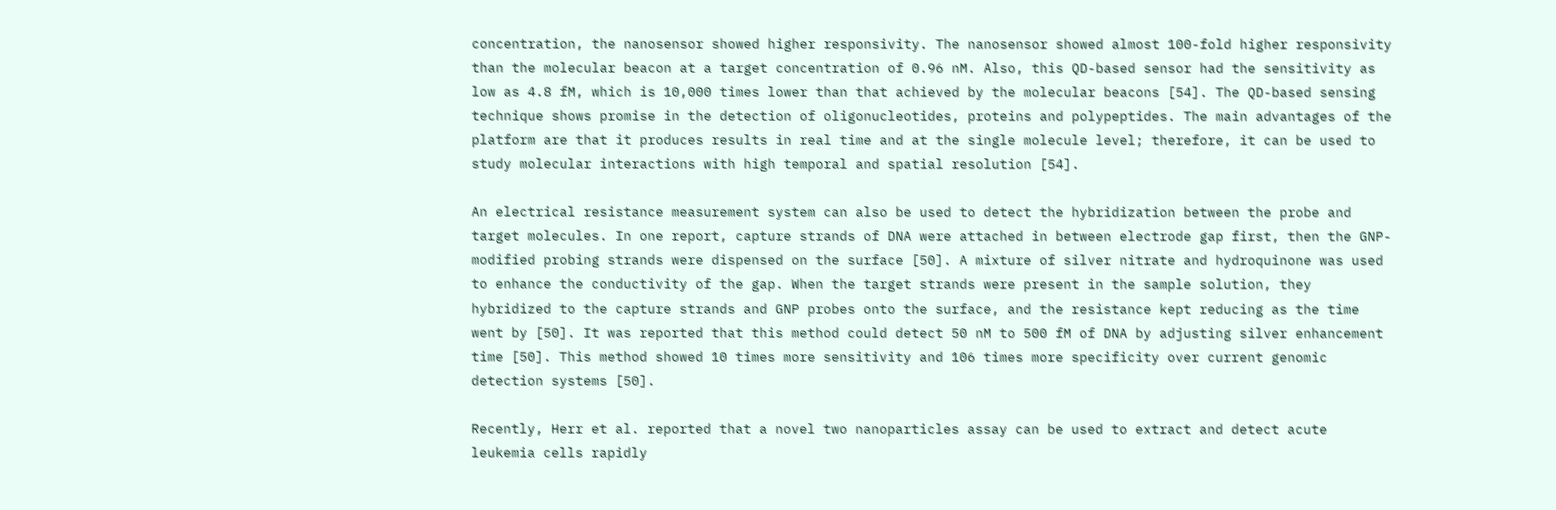concentration, the nanosensor showed higher responsivity. The nanosensor showed almost 100-fold higher responsivity than the molecular beacon at a target concentration of 0.96 nM. Also, this QD-based sensor had the sensitivity as low as 4.8 fM, which is 10,000 times lower than that achieved by the molecular beacons [54]. The QD-based sensing technique shows promise in the detection of oligonucleotides, proteins and polypeptides. The main advantages of the platform are that it produces results in real time and at the single molecule level; therefore, it can be used to study molecular interactions with high temporal and spatial resolution [54].

An electrical resistance measurement system can also be used to detect the hybridization between the probe and target molecules. In one report, capture strands of DNA were attached in between electrode gap first, then the GNP-modified probing strands were dispensed on the surface [50]. A mixture of silver nitrate and hydroquinone was used to enhance the conductivity of the gap. When the target strands were present in the sample solution, they hybridized to the capture strands and GNP probes onto the surface, and the resistance kept reducing as the time went by [50]. It was reported that this method could detect 50 nM to 500 fM of DNA by adjusting silver enhancement time [50]. This method showed 10 times more sensitivity and 106 times more specificity over current genomic detection systems [50].

Recently, Herr et al. reported that a novel two nanoparticles assay can be used to extract and detect acute leukemia cells rapidly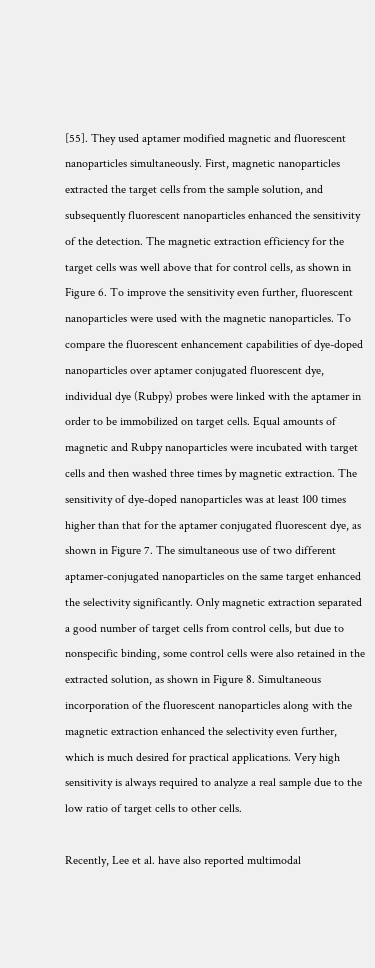[55]. They used aptamer modified magnetic and fluorescent nanoparticles simultaneously. First, magnetic nanoparticles extracted the target cells from the sample solution, and subsequently fluorescent nanoparticles enhanced the sensitivity of the detection. The magnetic extraction efficiency for the target cells was well above that for control cells, as shown in Figure 6. To improve the sensitivity even further, fluorescent nanoparticles were used with the magnetic nanoparticles. To compare the fluorescent enhancement capabilities of dye-doped nanoparticles over aptamer conjugated fluorescent dye, individual dye (Rubpy) probes were linked with the aptamer in order to be immobilized on target cells. Equal amounts of magnetic and Rubpy nanoparticles were incubated with target cells and then washed three times by magnetic extraction. The sensitivity of dye-doped nanoparticles was at least 100 times higher than that for the aptamer conjugated fluorescent dye, as shown in Figure 7. The simultaneous use of two different aptamer-conjugated nanoparticles on the same target enhanced the selectivity significantly. Only magnetic extraction separated a good number of target cells from control cells, but due to nonspecific binding, some control cells were also retained in the extracted solution, as shown in Figure 8. Simultaneous incorporation of the fluorescent nanoparticles along with the magnetic extraction enhanced the selectivity even further, which is much desired for practical applications. Very high sensitivity is always required to analyze a real sample due to the low ratio of target cells to other cells.

Recently, Lee et al. have also reported multimodal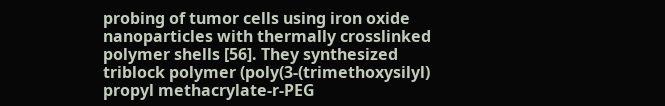probing of tumor cells using iron oxide nanoparticles with thermally crosslinked polymer shells [56]. They synthesized triblock polymer (poly(3-(trimethoxysilyl) propyl methacrylate-r-PEG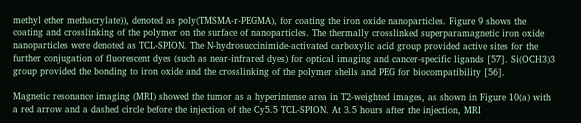methyl ether methacrylate)), denoted as poly(TMSMA-r-PEGMA), for coating the iron oxide nanoparticles. Figure 9 shows the coating and crosslinking of the polymer on the surface of nanoparticles. The thermally crosslinked superparamagnetic iron oxide nanoparticles were denoted as TCL-SPION. The N-hydrosuccinimide-activated carboxylic acid group provided active sites for the further conjugation of fluorescent dyes (such as near-infrared dyes) for optical imaging and cancer-specific ligands [57]. Si(OCH3)3 group provided the bonding to iron oxide and the crosslinking of the polymer shells and PEG for biocompatibility [56].

Magnetic resonance imaging (MRI) showed the tumor as a hyperintense area in T2-weighted images, as shown in Figure 10(a) with a red arrow and a dashed circle before the injection of the Cy5.5 TCL-SPION. At 3.5 hours after the injection, MRI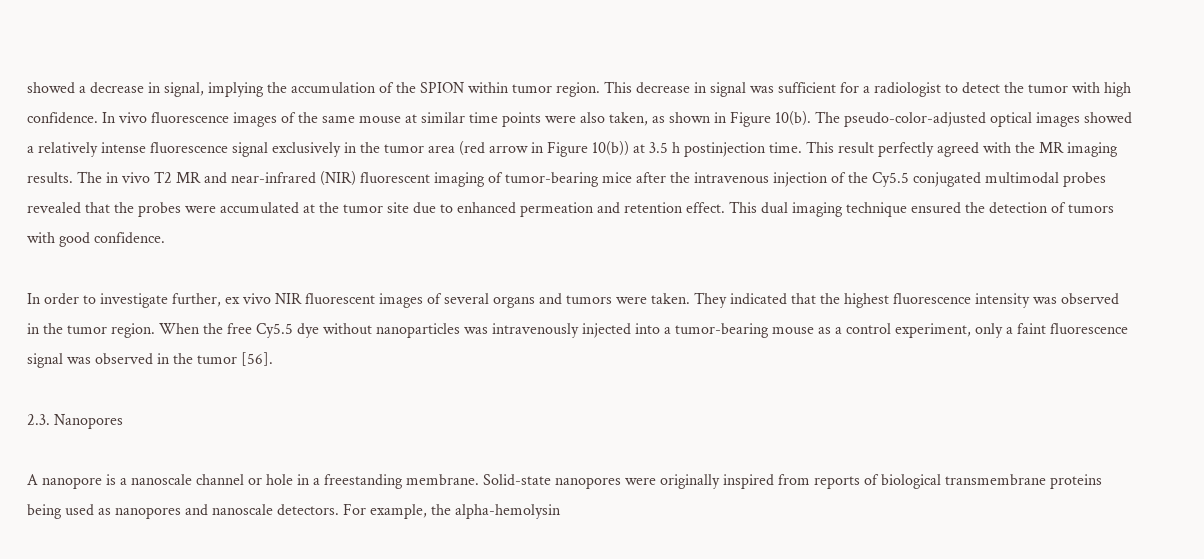showed a decrease in signal, implying the accumulation of the SPION within tumor region. This decrease in signal was sufficient for a radiologist to detect the tumor with high confidence. In vivo fluorescence images of the same mouse at similar time points were also taken, as shown in Figure 10(b). The pseudo-color-adjusted optical images showed a relatively intense fluorescence signal exclusively in the tumor area (red arrow in Figure 10(b)) at 3.5 h postinjection time. This result perfectly agreed with the MR imaging results. The in vivo T2 MR and near-infrared (NIR) fluorescent imaging of tumor-bearing mice after the intravenous injection of the Cy5.5 conjugated multimodal probes revealed that the probes were accumulated at the tumor site due to enhanced permeation and retention effect. This dual imaging technique ensured the detection of tumors with good confidence.

In order to investigate further, ex vivo NIR fluorescent images of several organs and tumors were taken. They indicated that the highest fluorescence intensity was observed in the tumor region. When the free Cy5.5 dye without nanoparticles was intravenously injected into a tumor-bearing mouse as a control experiment, only a faint fluorescence signal was observed in the tumor [56].

2.3. Nanopores

A nanopore is a nanoscale channel or hole in a freestanding membrane. Solid-state nanopores were originally inspired from reports of biological transmembrane proteins being used as nanopores and nanoscale detectors. For example, the alpha-hemolysin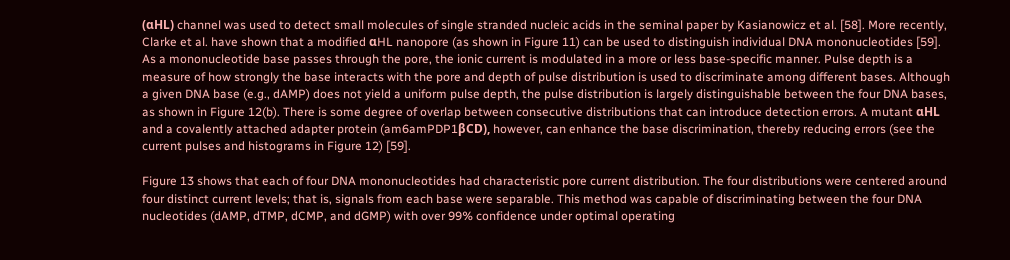(αHL) channel was used to detect small molecules of single stranded nucleic acids in the seminal paper by Kasianowicz et al. [58]. More recently, Clarke et al. have shown that a modified αHL nanopore (as shown in Figure 11) can be used to distinguish individual DNA mononucleotides [59]. As a mononucleotide base passes through the pore, the ionic current is modulated in a more or less base-specific manner. Pulse depth is a measure of how strongly the base interacts with the pore and depth of pulse distribution is used to discriminate among different bases. Although a given DNA base (e.g., dAMP) does not yield a uniform pulse depth, the pulse distribution is largely distinguishable between the four DNA bases, as shown in Figure 12(b). There is some degree of overlap between consecutive distributions that can introduce detection errors. A mutant αHL and a covalently attached adapter protein (am6amPDP1βCD), however, can enhance the base discrimination, thereby reducing errors (see the current pulses and histograms in Figure 12) [59].

Figure 13 shows that each of four DNA mononucleotides had characteristic pore current distribution. The four distributions were centered around four distinct current levels; that is, signals from each base were separable. This method was capable of discriminating between the four DNA nucleotides (dAMP, dTMP, dCMP, and dGMP) with over 99% confidence under optimal operating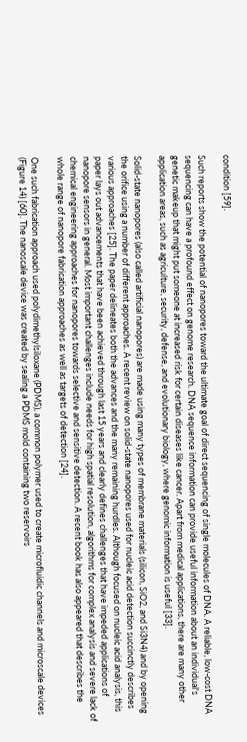condition [59].

Such reports show the potential of nanopores toward the ultimate goal of direct sequencing of single molecules of DNA. A reliable, low-cost DNA sequencing can have a profound effect on genome research. DNA sequence information can provide useful information about an individual's genetic makeup that might put someone at increased risk for certain diseases like cancer. Apart from medical applications, there are many other application areas, such as agriculture, security, defense, and evolutionary biology, where genomic information is useful [33].

Solid-state nanopores (also called artificial nanopores) are made using many types of membrane materials (silicon, SiO2, and Si3N4) and by opening the orifice using a number of different approaches. A recent review on solid-state nanopores used for nucleic acid detection succinctly describes various approaches [25]. The paper delineates both the advances and the many remaining hurdles. Although focused on nucleic acid analysis, this paper lays out advancements that have been achieved through last 15 years and clearly defines challenges that have impeded applications of nanopore sensors in general. Most important challenges include needs for high spatial resolution, algorithms for complex analysis and severe lack of chemical engineering approaches for nanopores towards selective and sensitive detection. A recent book has also appeared that describes the whole range of nanopore fabrication approaches as well as targets of detection [24].

One such fabrication approach used polydimethylsiloxane (PDMS), a common polymer used to create microfluidic channels and microscale devices (Figure 14) [60]. The nanoscale device was created by sealing a PDMS mold containing two reservoirs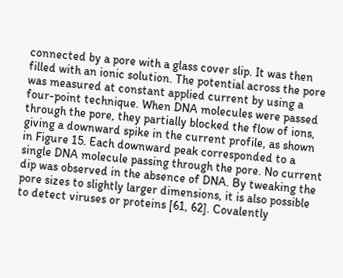connected by a pore with a glass cover slip. It was then filled with an ionic solution. The potential across the pore was measured at constant applied current by using a four-point technique. When DNA molecules were passed through the pore, they partially blocked the flow of ions, giving a downward spike in the current profile, as shown in Figure 15. Each downward peak corresponded to a single DNA molecule passing through the pore. No current dip was observed in the absence of DNA. By tweaking the pore sizes to slightly larger dimensions, it is also possible to detect viruses or proteins [61, 62]. Covalently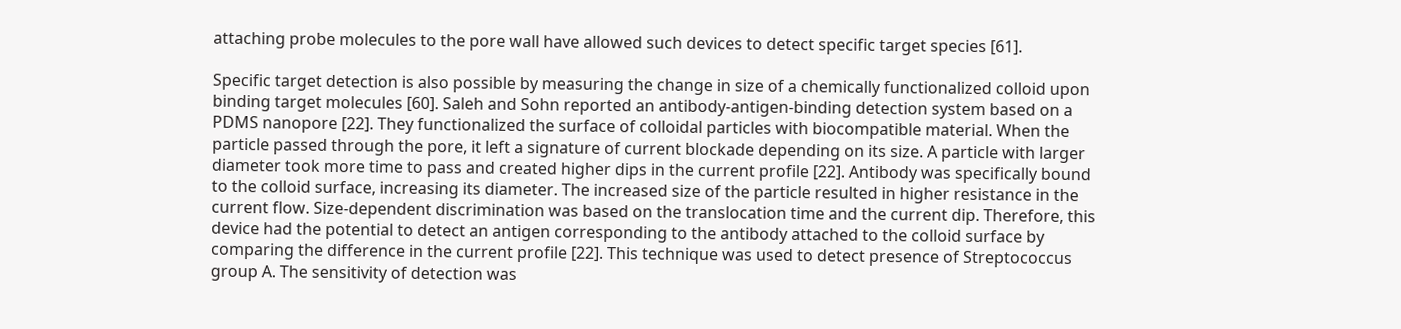attaching probe molecules to the pore wall have allowed such devices to detect specific target species [61].

Specific target detection is also possible by measuring the change in size of a chemically functionalized colloid upon binding target molecules [60]. Saleh and Sohn reported an antibody-antigen-binding detection system based on a PDMS nanopore [22]. They functionalized the surface of colloidal particles with biocompatible material. When the particle passed through the pore, it left a signature of current blockade depending on its size. A particle with larger diameter took more time to pass and created higher dips in the current profile [22]. Antibody was specifically bound to the colloid surface, increasing its diameter. The increased size of the particle resulted in higher resistance in the current flow. Size-dependent discrimination was based on the translocation time and the current dip. Therefore, this device had the potential to detect an antigen corresponding to the antibody attached to the colloid surface by comparing the difference in the current profile [22]. This technique was used to detect presence of Streptococcus group A. The sensitivity of detection was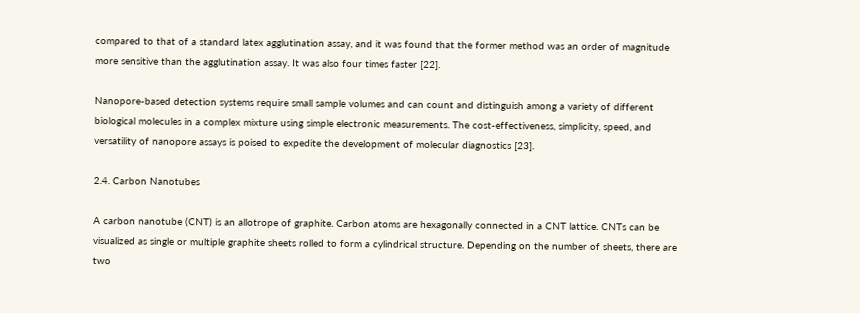compared to that of a standard latex agglutination assay, and it was found that the former method was an order of magnitude more sensitive than the agglutination assay. It was also four times faster [22].

Nanopore-based detection systems require small sample volumes and can count and distinguish among a variety of different biological molecules in a complex mixture using simple electronic measurements. The cost-effectiveness, simplicity, speed, and versatility of nanopore assays is poised to expedite the development of molecular diagnostics [23].

2.4. Carbon Nanotubes

A carbon nanotube (CNT) is an allotrope of graphite. Carbon atoms are hexagonally connected in a CNT lattice. CNTs can be visualized as single or multiple graphite sheets rolled to form a cylindrical structure. Depending on the number of sheets, there are two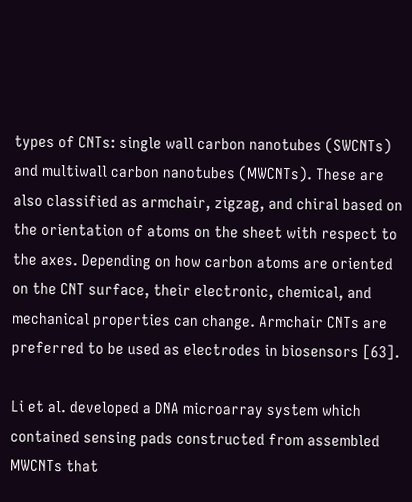types of CNTs: single wall carbon nanotubes (SWCNTs) and multiwall carbon nanotubes (MWCNTs). These are also classified as armchair, zigzag, and chiral based on the orientation of atoms on the sheet with respect to the axes. Depending on how carbon atoms are oriented on the CNT surface, their electronic, chemical, and mechanical properties can change. Armchair CNTs are preferred to be used as electrodes in biosensors [63].

Li et al. developed a DNA microarray system which contained sensing pads constructed from assembled MWCNTs that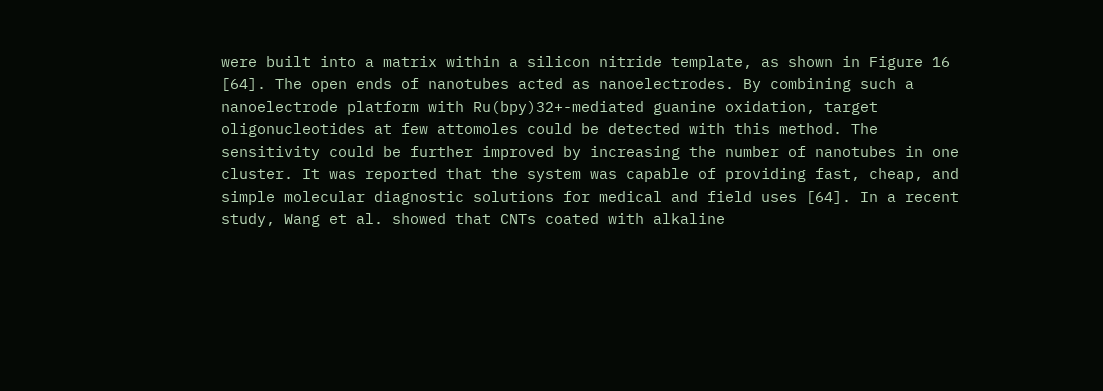were built into a matrix within a silicon nitride template, as shown in Figure 16 [64]. The open ends of nanotubes acted as nanoelectrodes. By combining such a nanoelectrode platform with Ru(bpy)32+-mediated guanine oxidation, target oligonucleotides at few attomoles could be detected with this method. The sensitivity could be further improved by increasing the number of nanotubes in one cluster. It was reported that the system was capable of providing fast, cheap, and simple molecular diagnostic solutions for medical and field uses [64]. In a recent study, Wang et al. showed that CNTs coated with alkaline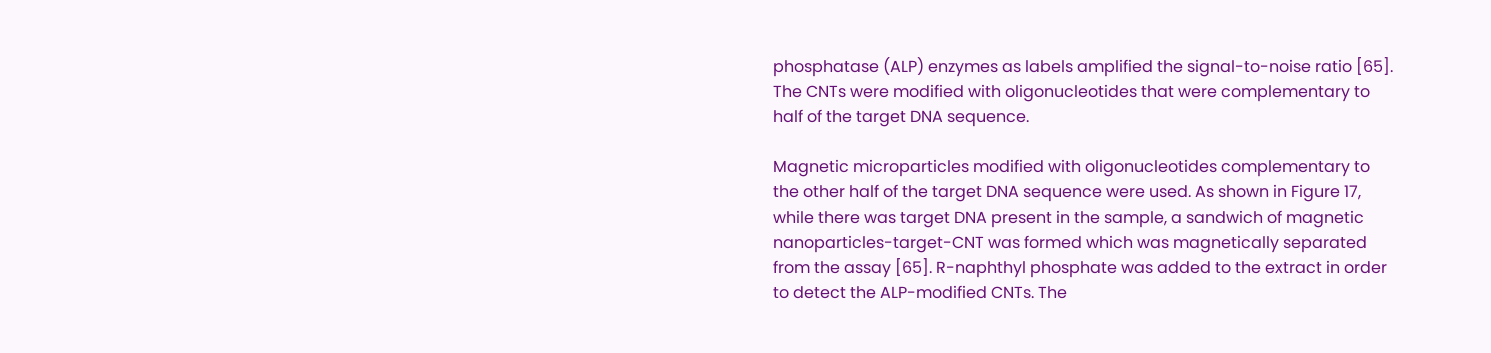phosphatase (ALP) enzymes as labels amplified the signal-to-noise ratio [65]. The CNTs were modified with oligonucleotides that were complementary to half of the target DNA sequence.

Magnetic microparticles modified with oligonucleotides complementary to the other half of the target DNA sequence were used. As shown in Figure 17, while there was target DNA present in the sample, a sandwich of magnetic nanoparticles-target-CNT was formed which was magnetically separated from the assay [65]. R-naphthyl phosphate was added to the extract in order to detect the ALP-modified CNTs. The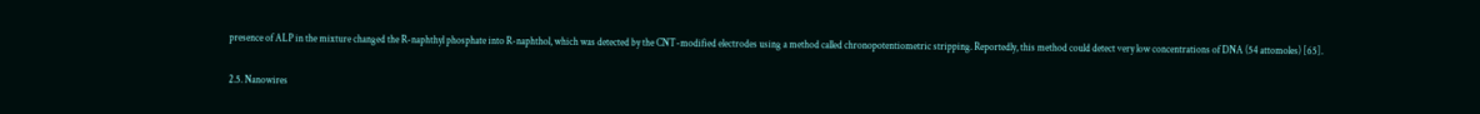presence of ALP in the mixture changed the R-naphthyl phosphate into R-naphthol, which was detected by the CNT-modified electrodes using a method called chronopotentiometric stripping. Reportedly, this method could detect very low concentrations of DNA (54 attomoles) [65].

2.5. Nanowires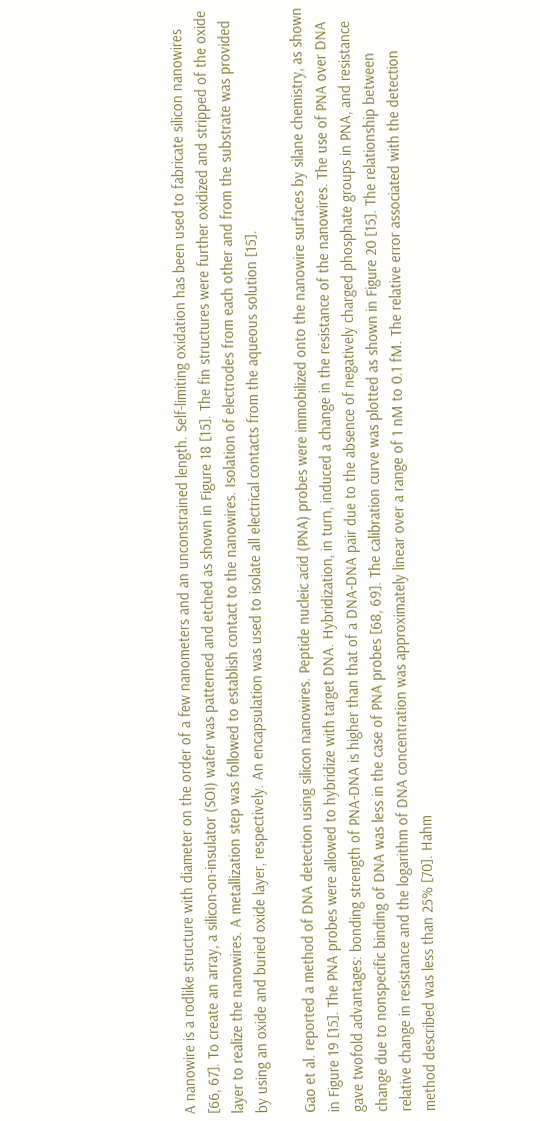A nanowire is a rodlike structure with diameter on the order of a few nanometers and an unconstrained length. Self-limiting oxidation has been used to fabricate silicon nanowires [66, 67]. To create an array, a silicon-on-insulator (SOI) wafer was patterned and etched as shown in Figure 18 [15]. The fin structures were further oxidized and stripped of the oxide layer to realize the nanowires. A metallization step was followed to establish contact to the nanowires. Isolation of electrodes from each other and from the substrate was provided by using an oxide and buried oxide layer, respectively. An encapsulation was used to isolate all electrical contacts from the aqueous solution [15].

Gao et al. reported a method of DNA detection using silicon nanowires. Peptide nucleic acid (PNA) probes were immobilized onto the nanowire surfaces by silane chemistry, as shown in Figure 19 [15]. The PNA probes were allowed to hybridize with target DNA. Hybridization, in turn, induced a change in the resistance of the nanowires. The use of PNA over DNA gave twofold advantages: bonding strength of PNA-DNA is higher than that of a DNA-DNA pair due to the absence of negatively charged phosphate groups in PNA, and resistance change due to nonspecific binding of DNA was less in the case of PNA probes [68, 69]. The calibration curve was plotted as shown in Figure 20 [15]. The relationship between relative change in resistance and the logarithm of DNA concentration was approximately linear over a range of 1 nM to 0.1 fM. The relative error associated with the detection method described was less than 25% [70]. Hahm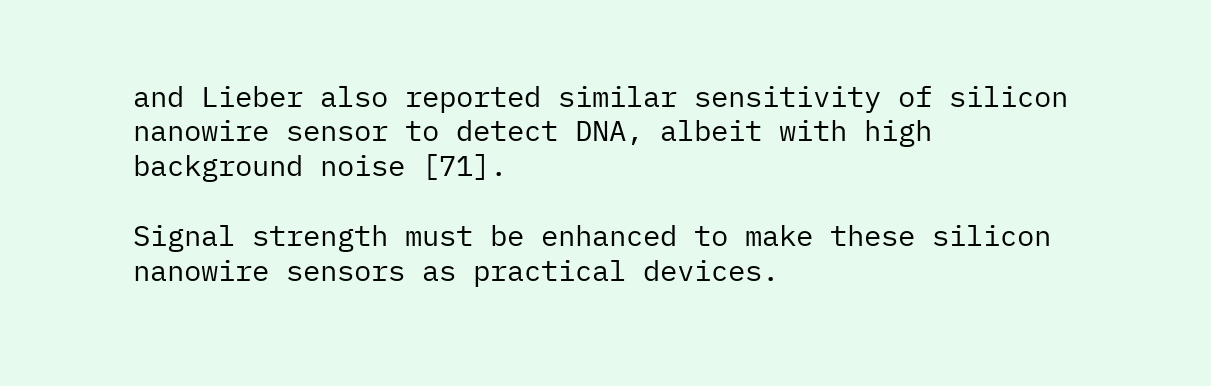and Lieber also reported similar sensitivity of silicon nanowire sensor to detect DNA, albeit with high background noise [71].

Signal strength must be enhanced to make these silicon nanowire sensors as practical devices.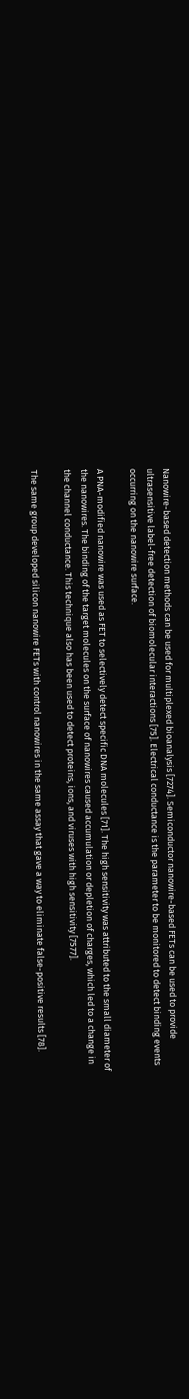Nanowire-based detection methods can be used for multiplexed bioanalysis [7274]. Semiconductor nanowire-based FETs can be used to provide ultrasensitive label-free detection of biomolecular interactions [75]. Electrical conductance is the parameter to be monitored to detect binding events occurring on the nanowire surface.

A PNA-modified nanowire was used as FET to selectively detect specific DNA molecules [71]. The high sensitivity was attributed to the small diameter of the nanowires. The binding of the target molecules on the surface of nanowires caused accumulation or depletion of charges, which led to a change in the channel conductance. This technique also has been used to detect proteins, ions, and viruses with high sensitivity [7577].

The same group developed silicon nanowire FETs with control nanowires in the same assay that gave a way to eliminate false-positive results [78].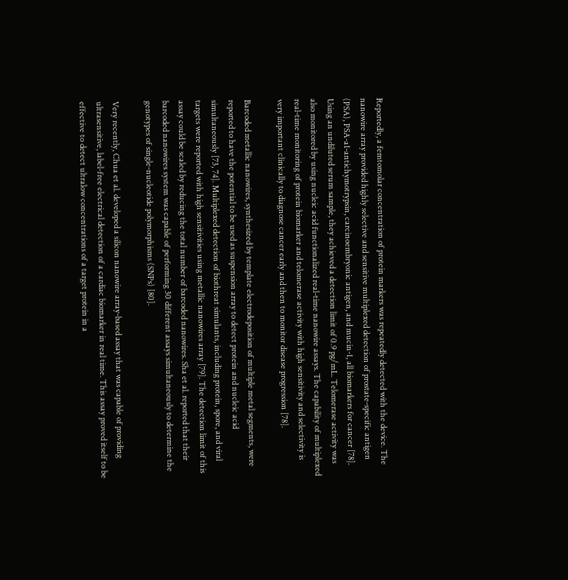Reportedly, a femtomolar concentration of protein markers was repeatedly detected with the device. The nanowire array provided highly selective and sensitive multiplexed detection of prostate-specific antigen (PSA), PSA-a1-antichymotrypsin, carcinoembryonic antigen, and mucin-1, all biomarkers for cancer [78]. Using an undiluted serum sample, they achieved a detection limit of 0.9 pg/mL. Telomerase activity was also monitored by using nucleic acid functionalized real-time nanowire assays. The capability of multiplexed real-time monitoring of protein biomarker and telomerase activity with high sensitivity and selectivity is very important clinically to diagnose cancer early and then to monitor disease progression [78].

Barcoded metallic nanowires, synthesized by template electrodeposition of multiple metal segments, were reported to have the potential to be used as suspension array to detect protein and nucleic acid simultaneously [73, 74]. Multiplexed detection of biothreat simulants, including protein, spore, and viral targets were reported with high sensitivities using metallic nanowires array [79]. The detection limit of this assay could be scaled by reducing the total number of barcoded nanowires. Sha et al. reported that their barcoded nanowires system was capable of performing 30 different assays simultaneously to determine the genotypes of single-nucleotide polymorphisms (SNPs) [80].

Very recently, Chua et al. developed a silicon nanowire array-based assay that was capable of providing ultrasensitive, label-free electrical detection of a cardiac biomarker in real time. This assay proved itself to be effective to detect ultralow concentrations of a target protein in a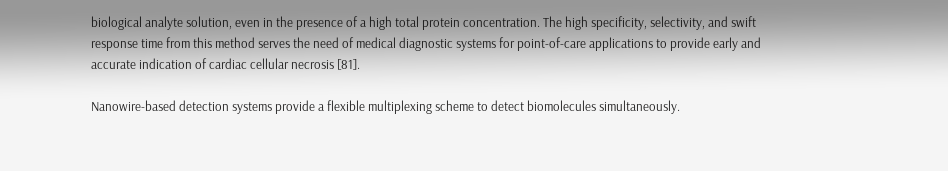biological analyte solution, even in the presence of a high total protein concentration. The high specificity, selectivity, and swift response time from this method serves the need of medical diagnostic systems for point-of-care applications to provide early and accurate indication of cardiac cellular necrosis [81].

Nanowire-based detection systems provide a flexible multiplexing scheme to detect biomolecules simultaneously.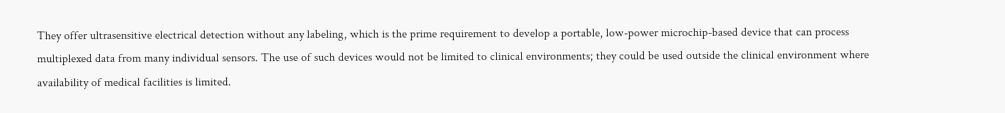They offer ultrasensitive electrical detection without any labeling, which is the prime requirement to develop a portable, low-power microchip-based device that can process multiplexed data from many individual sensors. The use of such devices would not be limited to clinical environments; they could be used outside the clinical environment where availability of medical facilities is limited.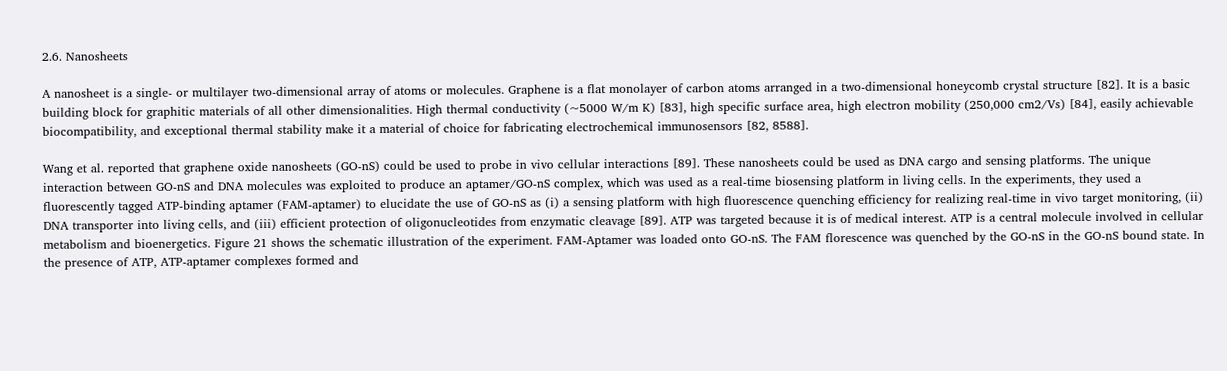2.6. Nanosheets

A nanosheet is a single- or multilayer two-dimensional array of atoms or molecules. Graphene is a flat monolayer of carbon atoms arranged in a two-dimensional honeycomb crystal structure [82]. It is a basic building block for graphitic materials of all other dimensionalities. High thermal conductivity (~5000 W/m K) [83], high specific surface area, high electron mobility (250,000 cm2/Vs) [84], easily achievable biocompatibility, and exceptional thermal stability make it a material of choice for fabricating electrochemical immunosensors [82, 8588].

Wang et al. reported that graphene oxide nanosheets (GO-nS) could be used to probe in vivo cellular interactions [89]. These nanosheets could be used as DNA cargo and sensing platforms. The unique interaction between GO-nS and DNA molecules was exploited to produce an aptamer/GO-nS complex, which was used as a real-time biosensing platform in living cells. In the experiments, they used a fluorescently tagged ATP-binding aptamer (FAM-aptamer) to elucidate the use of GO-nS as (i) a sensing platform with high fluorescence quenching efficiency for realizing real-time in vivo target monitoring, (ii) DNA transporter into living cells, and (iii) efficient protection of oligonucleotides from enzymatic cleavage [89]. ATP was targeted because it is of medical interest. ATP is a central molecule involved in cellular metabolism and bioenergetics. Figure 21 shows the schematic illustration of the experiment. FAM-Aptamer was loaded onto GO-nS. The FAM florescence was quenched by the GO-nS in the GO-nS bound state. In the presence of ATP, ATP-aptamer complexes formed and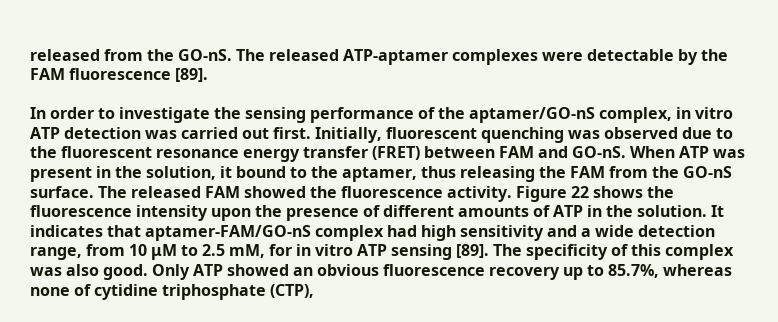released from the GO-nS. The released ATP-aptamer complexes were detectable by the FAM fluorescence [89].

In order to investigate the sensing performance of the aptamer/GO-nS complex, in vitro ATP detection was carried out first. Initially, fluorescent quenching was observed due to the fluorescent resonance energy transfer (FRET) between FAM and GO-nS. When ATP was present in the solution, it bound to the aptamer, thus releasing the FAM from the GO-nS surface. The released FAM showed the fluorescence activity. Figure 22 shows the fluorescence intensity upon the presence of different amounts of ATP in the solution. It indicates that aptamer-FAM/GO-nS complex had high sensitivity and a wide detection range, from 10 μM to 2.5 mM, for in vitro ATP sensing [89]. The specificity of this complex was also good. Only ATP showed an obvious fluorescence recovery up to 85.7%, whereas none of cytidine triphosphate (CTP),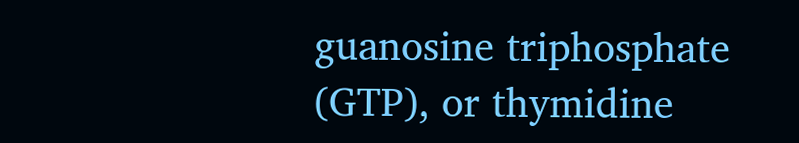guanosine triphosphate (GTP), or thymidine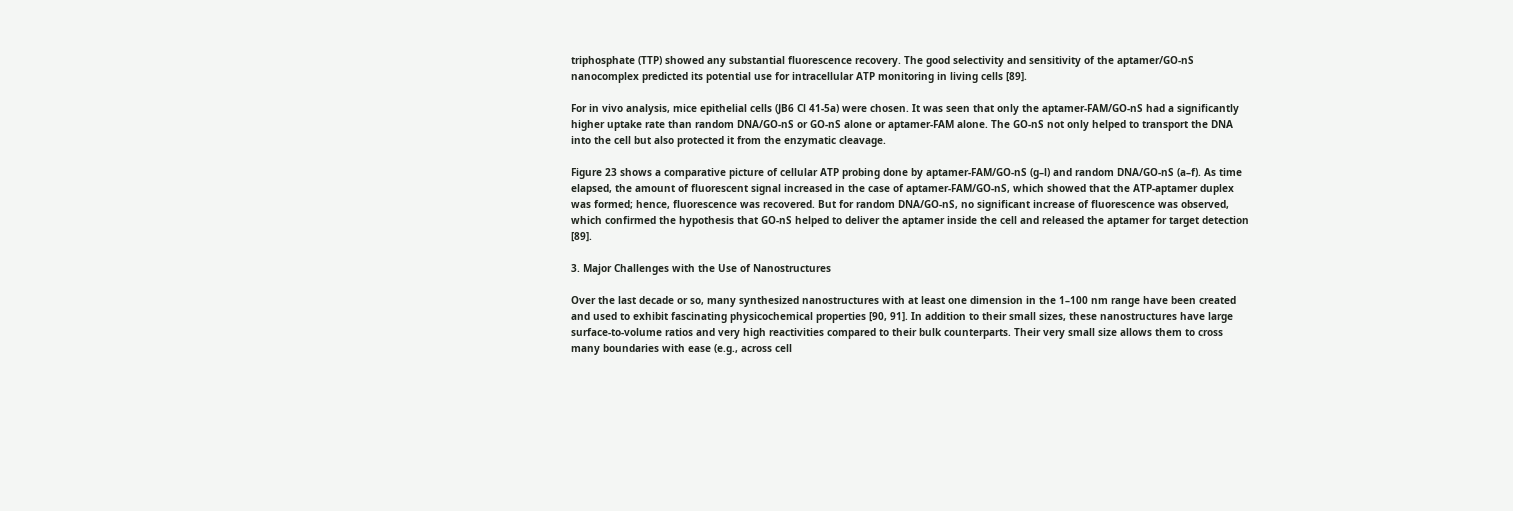triphosphate (TTP) showed any substantial fluorescence recovery. The good selectivity and sensitivity of the aptamer/GO-nS nanocomplex predicted its potential use for intracellular ATP monitoring in living cells [89].

For in vivo analysis, mice epithelial cells (JB6 Cl 41-5a) were chosen. It was seen that only the aptamer-FAM/GO-nS had a significantly higher uptake rate than random DNA/GO-nS or GO-nS alone or aptamer-FAM alone. The GO-nS not only helped to transport the DNA into the cell but also protected it from the enzymatic cleavage.

Figure 23 shows a comparative picture of cellular ATP probing done by aptamer-FAM/GO-nS (g–l) and random DNA/GO-nS (a–f). As time elapsed, the amount of fluorescent signal increased in the case of aptamer-FAM/GO-nS, which showed that the ATP-aptamer duplex was formed; hence, fluorescence was recovered. But for random DNA/GO-nS, no significant increase of fluorescence was observed, which confirmed the hypothesis that GO-nS helped to deliver the aptamer inside the cell and released the aptamer for target detection [89].

3. Major Challenges with the Use of Nanostructures

Over the last decade or so, many synthesized nanostructures with at least one dimension in the 1–100 nm range have been created and used to exhibit fascinating physicochemical properties [90, 91]. In addition to their small sizes, these nanostructures have large surface-to-volume ratios and very high reactivities compared to their bulk counterparts. Their very small size allows them to cross many boundaries with ease (e.g., across cell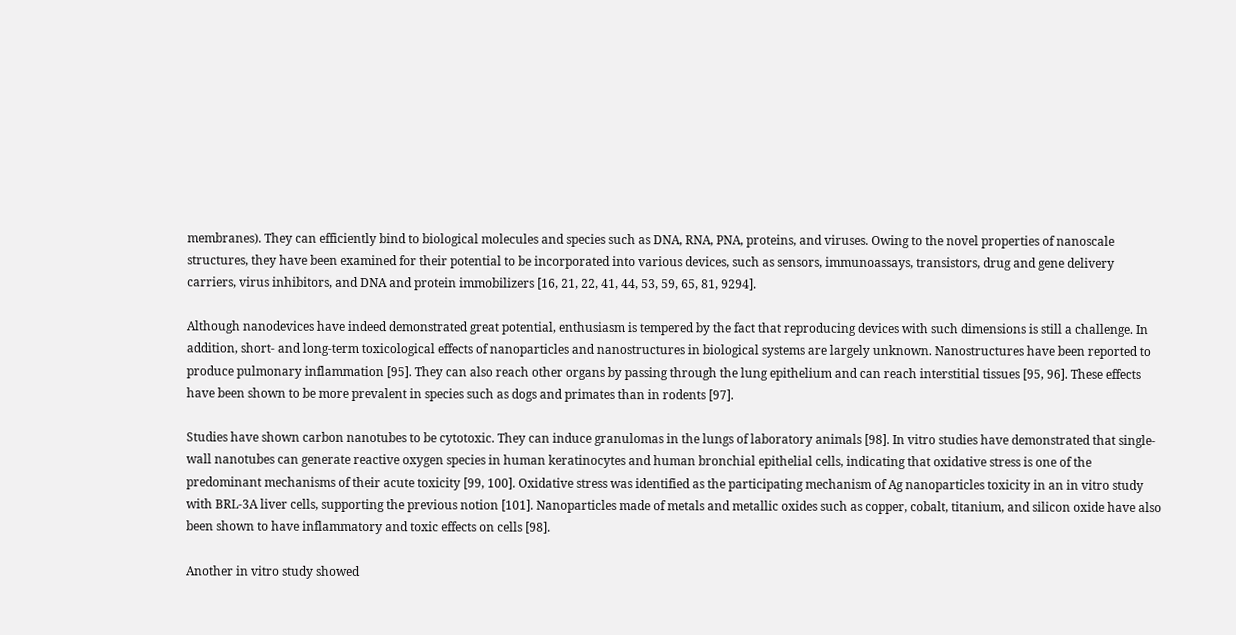membranes). They can efficiently bind to biological molecules and species such as DNA, RNA, PNA, proteins, and viruses. Owing to the novel properties of nanoscale structures, they have been examined for their potential to be incorporated into various devices, such as sensors, immunoassays, transistors, drug and gene delivery carriers, virus inhibitors, and DNA and protein immobilizers [16, 21, 22, 41, 44, 53, 59, 65, 81, 9294].

Although nanodevices have indeed demonstrated great potential, enthusiasm is tempered by the fact that reproducing devices with such dimensions is still a challenge. In addition, short- and long-term toxicological effects of nanoparticles and nanostructures in biological systems are largely unknown. Nanostructures have been reported to produce pulmonary inflammation [95]. They can also reach other organs by passing through the lung epithelium and can reach interstitial tissues [95, 96]. These effects have been shown to be more prevalent in species such as dogs and primates than in rodents [97].

Studies have shown carbon nanotubes to be cytotoxic. They can induce granulomas in the lungs of laboratory animals [98]. In vitro studies have demonstrated that single-wall nanotubes can generate reactive oxygen species in human keratinocytes and human bronchial epithelial cells, indicating that oxidative stress is one of the predominant mechanisms of their acute toxicity [99, 100]. Oxidative stress was identified as the participating mechanism of Ag nanoparticles toxicity in an in vitro study with BRL-3A liver cells, supporting the previous notion [101]. Nanoparticles made of metals and metallic oxides such as copper, cobalt, titanium, and silicon oxide have also been shown to have inflammatory and toxic effects on cells [98].

Another in vitro study showed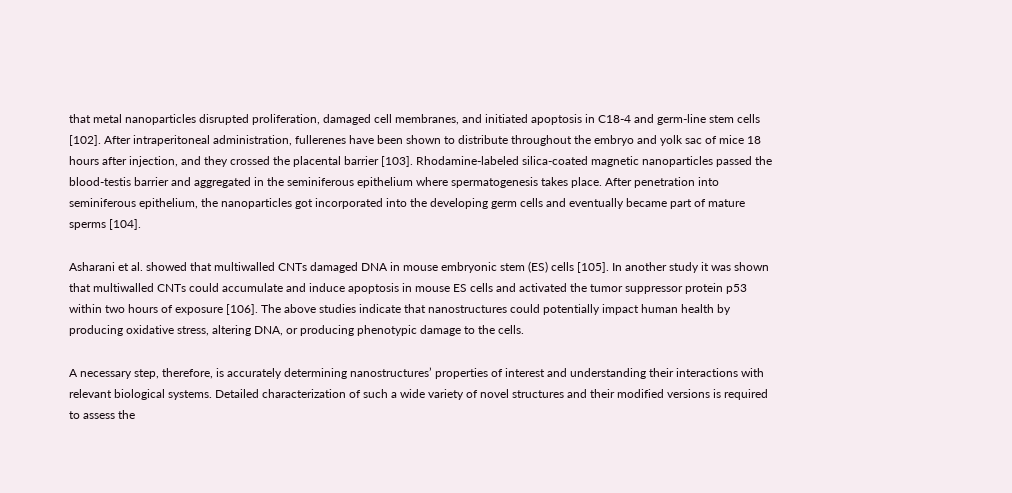that metal nanoparticles disrupted proliferation, damaged cell membranes, and initiated apoptosis in C18-4 and germ-line stem cells [102]. After intraperitoneal administration, fullerenes have been shown to distribute throughout the embryo and yolk sac of mice 18 hours after injection, and they crossed the placental barrier [103]. Rhodamine-labeled silica-coated magnetic nanoparticles passed the blood-testis barrier and aggregated in the seminiferous epithelium where spermatogenesis takes place. After penetration into seminiferous epithelium, the nanoparticles got incorporated into the developing germ cells and eventually became part of mature sperms [104].

Asharani et al. showed that multiwalled CNTs damaged DNA in mouse embryonic stem (ES) cells [105]. In another study it was shown that multiwalled CNTs could accumulate and induce apoptosis in mouse ES cells and activated the tumor suppressor protein p53 within two hours of exposure [106]. The above studies indicate that nanostructures could potentially impact human health by producing oxidative stress, altering DNA, or producing phenotypic damage to the cells.

A necessary step, therefore, is accurately determining nanostructures’ properties of interest and understanding their interactions with relevant biological systems. Detailed characterization of such a wide variety of novel structures and their modified versions is required to assess the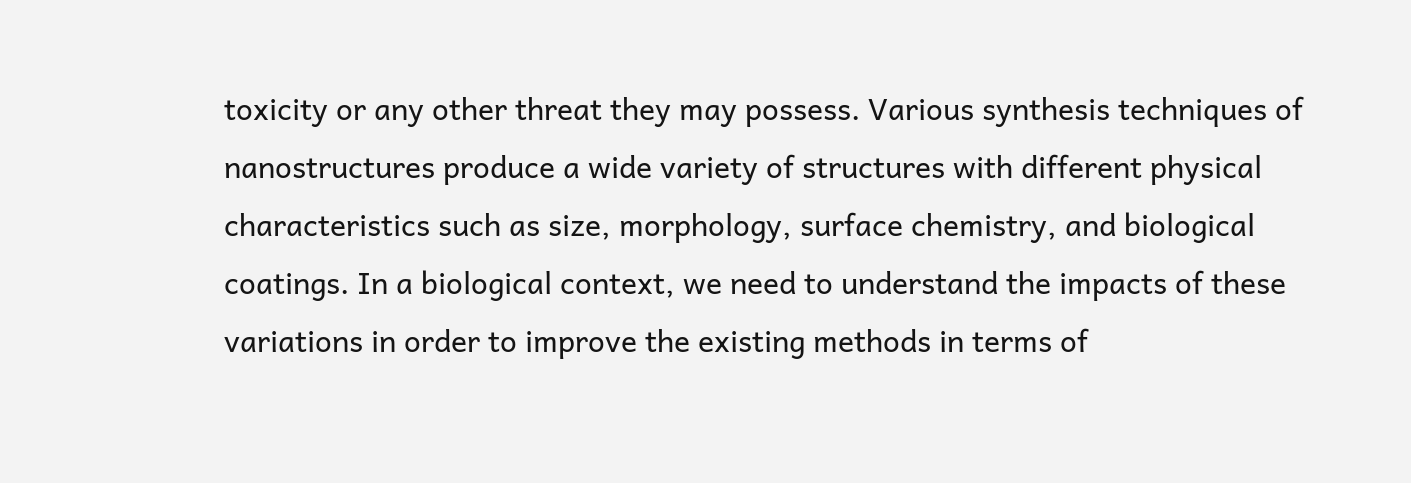toxicity or any other threat they may possess. Various synthesis techniques of nanostructures produce a wide variety of structures with different physical characteristics such as size, morphology, surface chemistry, and biological coatings. In a biological context, we need to understand the impacts of these variations in order to improve the existing methods in terms of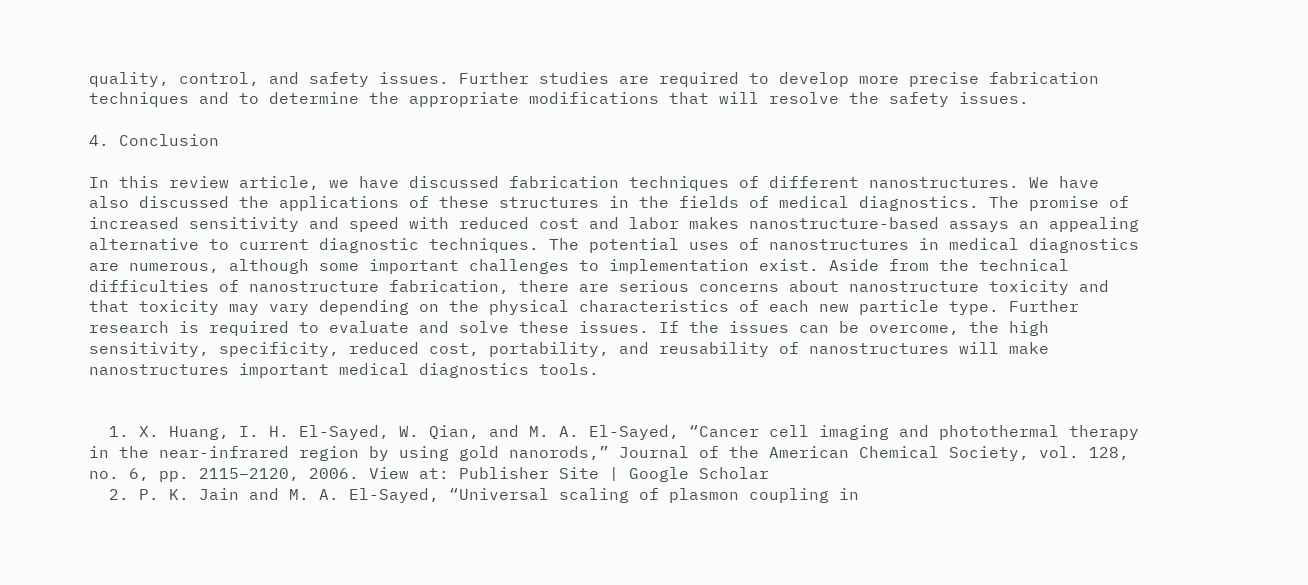quality, control, and safety issues. Further studies are required to develop more precise fabrication techniques and to determine the appropriate modifications that will resolve the safety issues.

4. Conclusion

In this review article, we have discussed fabrication techniques of different nanostructures. We have also discussed the applications of these structures in the fields of medical diagnostics. The promise of increased sensitivity and speed with reduced cost and labor makes nanostructure-based assays an appealing alternative to current diagnostic techniques. The potential uses of nanostructures in medical diagnostics are numerous, although some important challenges to implementation exist. Aside from the technical difficulties of nanostructure fabrication, there are serious concerns about nanostructure toxicity and that toxicity may vary depending on the physical characteristics of each new particle type. Further research is required to evaluate and solve these issues. If the issues can be overcome, the high sensitivity, specificity, reduced cost, portability, and reusability of nanostructures will make nanostructures important medical diagnostics tools.


  1. X. Huang, I. H. El-Sayed, W. Qian, and M. A. El-Sayed, “Cancer cell imaging and photothermal therapy in the near-infrared region by using gold nanorods,” Journal of the American Chemical Society, vol. 128, no. 6, pp. 2115–2120, 2006. View at: Publisher Site | Google Scholar
  2. P. K. Jain and M. A. El-Sayed, “Universal scaling of plasmon coupling in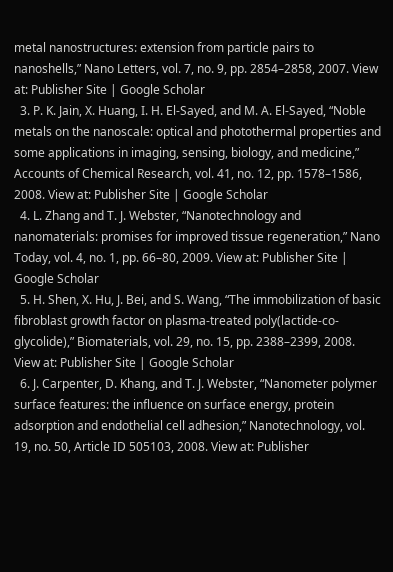metal nanostructures: extension from particle pairs to nanoshells,” Nano Letters, vol. 7, no. 9, pp. 2854–2858, 2007. View at: Publisher Site | Google Scholar
  3. P. K. Jain, X. Huang, I. H. El-Sayed, and M. A. El-Sayed, “Noble metals on the nanoscale: optical and photothermal properties and some applications in imaging, sensing, biology, and medicine,” Accounts of Chemical Research, vol. 41, no. 12, pp. 1578–1586, 2008. View at: Publisher Site | Google Scholar
  4. L. Zhang and T. J. Webster, “Nanotechnology and nanomaterials: promises for improved tissue regeneration,” Nano Today, vol. 4, no. 1, pp. 66–80, 2009. View at: Publisher Site | Google Scholar
  5. H. Shen, X. Hu, J. Bei, and S. Wang, “The immobilization of basic fibroblast growth factor on plasma-treated poly(lactide-co-glycolide),” Biomaterials, vol. 29, no. 15, pp. 2388–2399, 2008. View at: Publisher Site | Google Scholar
  6. J. Carpenter, D. Khang, and T. J. Webster, “Nanometer polymer surface features: the influence on surface energy, protein adsorption and endothelial cell adhesion,” Nanotechnology, vol. 19, no. 50, Article ID 505103, 2008. View at: Publisher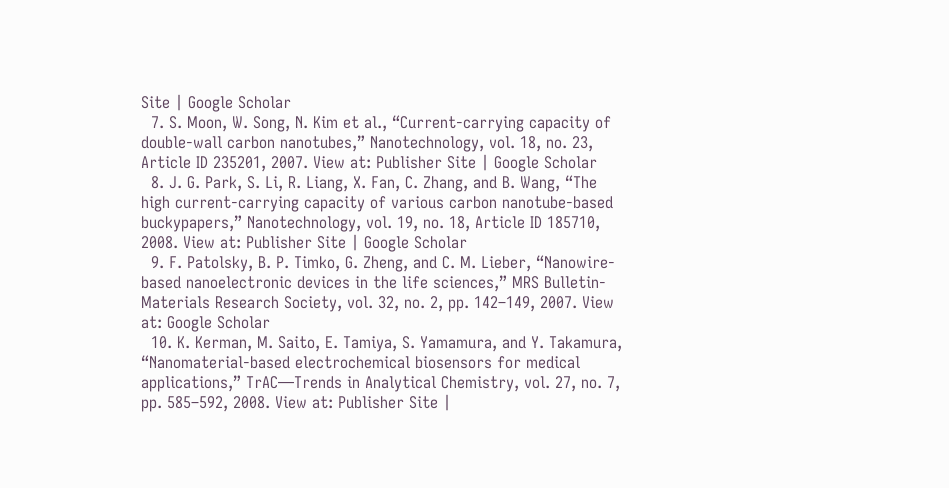Site | Google Scholar
  7. S. Moon, W. Song, N. Kim et al., “Current-carrying capacity of double-wall carbon nanotubes,” Nanotechnology, vol. 18, no. 23, Article ID 235201, 2007. View at: Publisher Site | Google Scholar
  8. J. G. Park, S. Li, R. Liang, X. Fan, C. Zhang, and B. Wang, “The high current-carrying capacity of various carbon nanotube-based buckypapers,” Nanotechnology, vol. 19, no. 18, Article ID 185710, 2008. View at: Publisher Site | Google Scholar
  9. F. Patolsky, B. P. Timko, G. Zheng, and C. M. Lieber, “Nanowire-based nanoelectronic devices in the life sciences,” MRS Bulletin-Materials Research Society, vol. 32, no. 2, pp. 142–149, 2007. View at: Google Scholar
  10. K. Kerman, M. Saito, E. Tamiya, S. Yamamura, and Y. Takamura, “Nanomaterial-based electrochemical biosensors for medical applications,” TrAC—Trends in Analytical Chemistry, vol. 27, no. 7, pp. 585–592, 2008. View at: Publisher Site |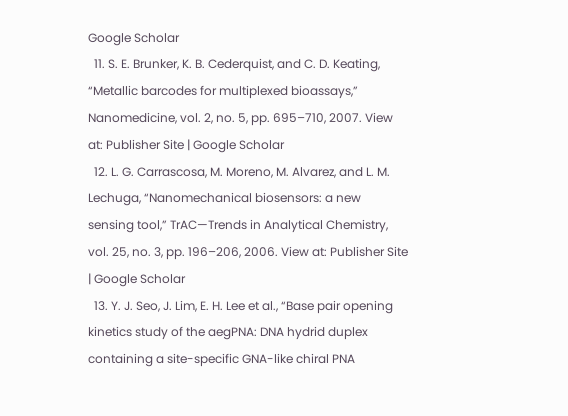Google Scholar
  11. S. E. Brunker, K. B. Cederquist, and C. D. Keating, “Metallic barcodes for multiplexed bioassays,” Nanomedicine, vol. 2, no. 5, pp. 695–710, 2007. View at: Publisher Site | Google Scholar
  12. L. G. Carrascosa, M. Moreno, M. Alvarez, and L. M. Lechuga, “Nanomechanical biosensors: a new sensing tool,” TrAC—Trends in Analytical Chemistry, vol. 25, no. 3, pp. 196–206, 2006. View at: Publisher Site | Google Scholar
  13. Y. J. Seo, J. Lim, E. H. Lee et al., “Base pair opening kinetics study of the aegPNA: DNA hydrid duplex containing a site-specific GNA-like chiral PNA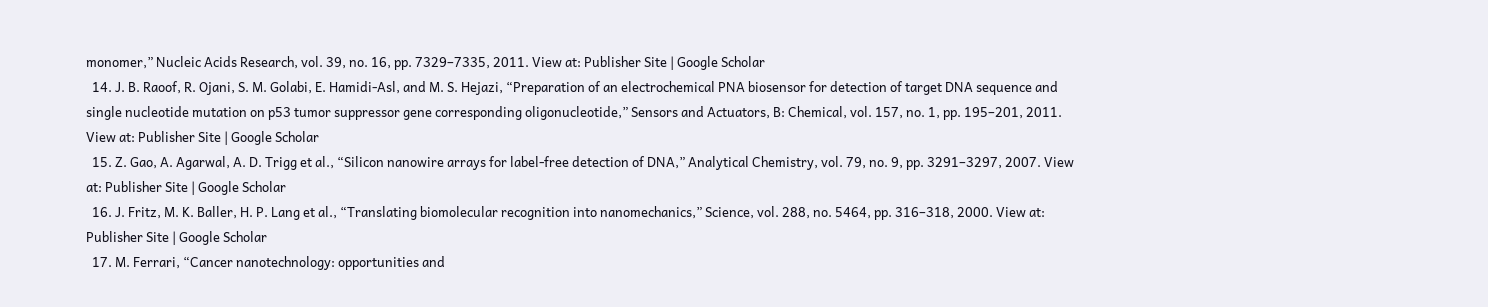monomer,” Nucleic Acids Research, vol. 39, no. 16, pp. 7329–7335, 2011. View at: Publisher Site | Google Scholar
  14. J. B. Raoof, R. Ojani, S. M. Golabi, E. Hamidi-Asl, and M. S. Hejazi, “Preparation of an electrochemical PNA biosensor for detection of target DNA sequence and single nucleotide mutation on p53 tumor suppressor gene corresponding oligonucleotide,” Sensors and Actuators, B: Chemical, vol. 157, no. 1, pp. 195–201, 2011. View at: Publisher Site | Google Scholar
  15. Z. Gao, A. Agarwal, A. D. Trigg et al., “Silicon nanowire arrays for label-free detection of DNA,” Analytical Chemistry, vol. 79, no. 9, pp. 3291–3297, 2007. View at: Publisher Site | Google Scholar
  16. J. Fritz, M. K. Baller, H. P. Lang et al., “Translating biomolecular recognition into nanomechanics,” Science, vol. 288, no. 5464, pp. 316–318, 2000. View at: Publisher Site | Google Scholar
  17. M. Ferrari, “Cancer nanotechnology: opportunities and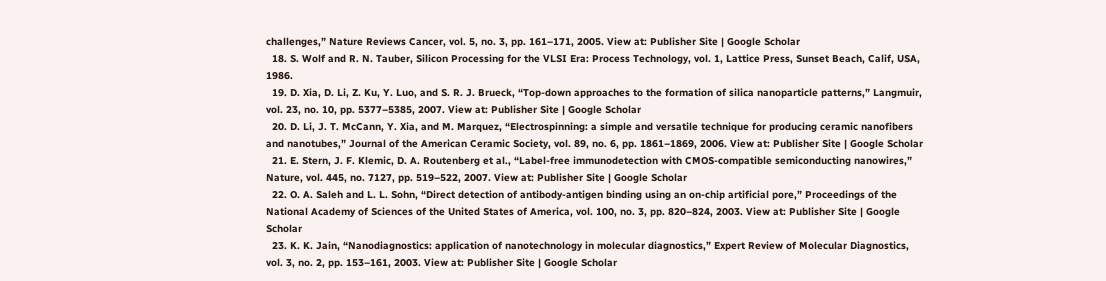challenges,” Nature Reviews Cancer, vol. 5, no. 3, pp. 161–171, 2005. View at: Publisher Site | Google Scholar
  18. S. Wolf and R. N. Tauber, Silicon Processing for the VLSI Era: Process Technology, vol. 1, Lattice Press, Sunset Beach, Calif, USA, 1986.
  19. D. Xia, D. Li, Z. Ku, Y. Luo, and S. R. J. Brueck, “Top-down approaches to the formation of silica nanoparticle patterns,” Langmuir, vol. 23, no. 10, pp. 5377–5385, 2007. View at: Publisher Site | Google Scholar
  20. D. Li, J. T. McCann, Y. Xia, and M. Marquez, “Electrospinning: a simple and versatile technique for producing ceramic nanofibers and nanotubes,” Journal of the American Ceramic Society, vol. 89, no. 6, pp. 1861–1869, 2006. View at: Publisher Site | Google Scholar
  21. E. Stern, J. F. Klemic, D. A. Routenberg et al., “Label-free immunodetection with CMOS-compatible semiconducting nanowires,” Nature, vol. 445, no. 7127, pp. 519–522, 2007. View at: Publisher Site | Google Scholar
  22. O. A. Saleh and L. L. Sohn, “Direct detection of antibody-antigen binding using an on-chip artificial pore,” Proceedings of the National Academy of Sciences of the United States of America, vol. 100, no. 3, pp. 820–824, 2003. View at: Publisher Site | Google Scholar
  23. K. K. Jain, “Nanodiagnostics: application of nanotechnology in molecular diagnostics,” Expert Review of Molecular Diagnostics, vol. 3, no. 2, pp. 153–161, 2003. View at: Publisher Site | Google Scholar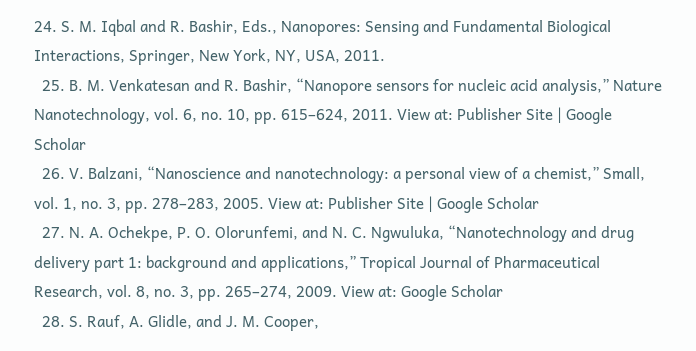24. S. M. Iqbal and R. Bashir, Eds., Nanopores: Sensing and Fundamental Biological Interactions, Springer, New York, NY, USA, 2011.
  25. B. M. Venkatesan and R. Bashir, “Nanopore sensors for nucleic acid analysis,” Nature Nanotechnology, vol. 6, no. 10, pp. 615–624, 2011. View at: Publisher Site | Google Scholar
  26. V. Balzani, “Nanoscience and nanotechnology: a personal view of a chemist,” Small, vol. 1, no. 3, pp. 278–283, 2005. View at: Publisher Site | Google Scholar
  27. N. A. Ochekpe, P. O. Olorunfemi, and N. C. Ngwuluka, “Nanotechnology and drug delivery part 1: background and applications,” Tropical Journal of Pharmaceutical Research, vol. 8, no. 3, pp. 265–274, 2009. View at: Google Scholar
  28. S. Rauf, A. Glidle, and J. M. Cooper,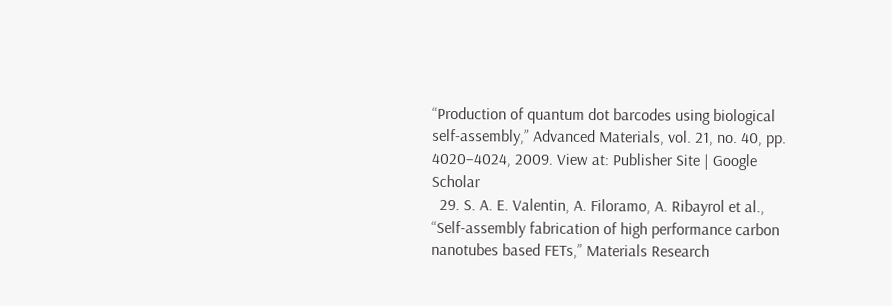“Production of quantum dot barcodes using biological self-assembly,” Advanced Materials, vol. 21, no. 40, pp. 4020–4024, 2009. View at: Publisher Site | Google Scholar
  29. S. A. E. Valentin, A. Filoramo, A. Ribayrol et al., “Self-assembly fabrication of high performance carbon nanotubes based FETs,” Materials Research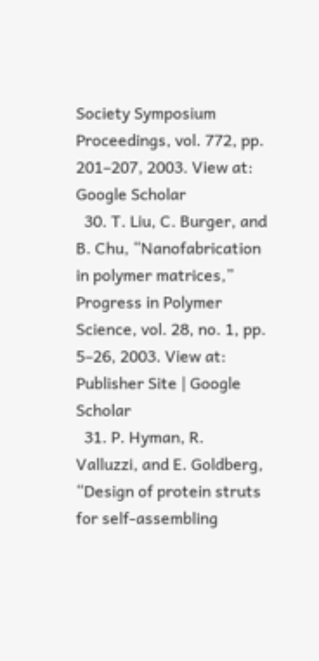Society Symposium Proceedings, vol. 772, pp. 201–207, 2003. View at: Google Scholar
  30. T. Liu, C. Burger, and B. Chu, “Nanofabrication in polymer matrices,” Progress in Polymer Science, vol. 28, no. 1, pp. 5–26, 2003. View at: Publisher Site | Google Scholar
  31. P. Hyman, R. Valluzzi, and E. Goldberg, “Design of protein struts for self-assembling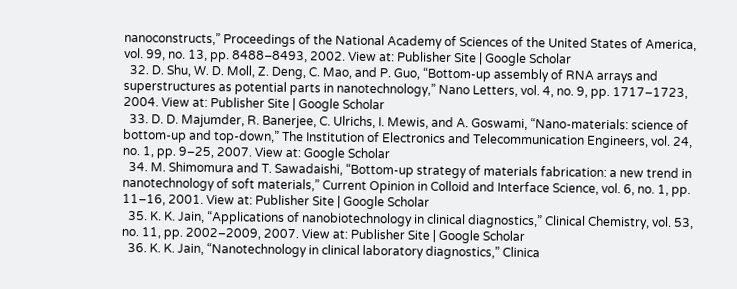nanoconstructs,” Proceedings of the National Academy of Sciences of the United States of America, vol. 99, no. 13, pp. 8488–8493, 2002. View at: Publisher Site | Google Scholar
  32. D. Shu, W. D. Moll, Z. Deng, C. Mao, and P. Guo, “Bottom-up assembly of RNA arrays and superstructures as potential parts in nanotechnology,” Nano Letters, vol. 4, no. 9, pp. 1717–1723, 2004. View at: Publisher Site | Google Scholar
  33. D. D. Majumder, R. Banerjee, C. Ulrichs, I. Mewis, and A. Goswami, “Nano-materials: science of bottom-up and top-down,” The Institution of Electronics and Telecommunication Engineers, vol. 24, no. 1, pp. 9–25, 2007. View at: Google Scholar
  34. M. Shimomura and T. Sawadaishi, “Bottom-up strategy of materials fabrication: a new trend in nanotechnology of soft materials,” Current Opinion in Colloid and Interface Science, vol. 6, no. 1, pp. 11–16, 2001. View at: Publisher Site | Google Scholar
  35. K. K. Jain, “Applications of nanobiotechnology in clinical diagnostics,” Clinical Chemistry, vol. 53, no. 11, pp. 2002–2009, 2007. View at: Publisher Site | Google Scholar
  36. K. K. Jain, “Nanotechnology in clinical laboratory diagnostics,” Clinica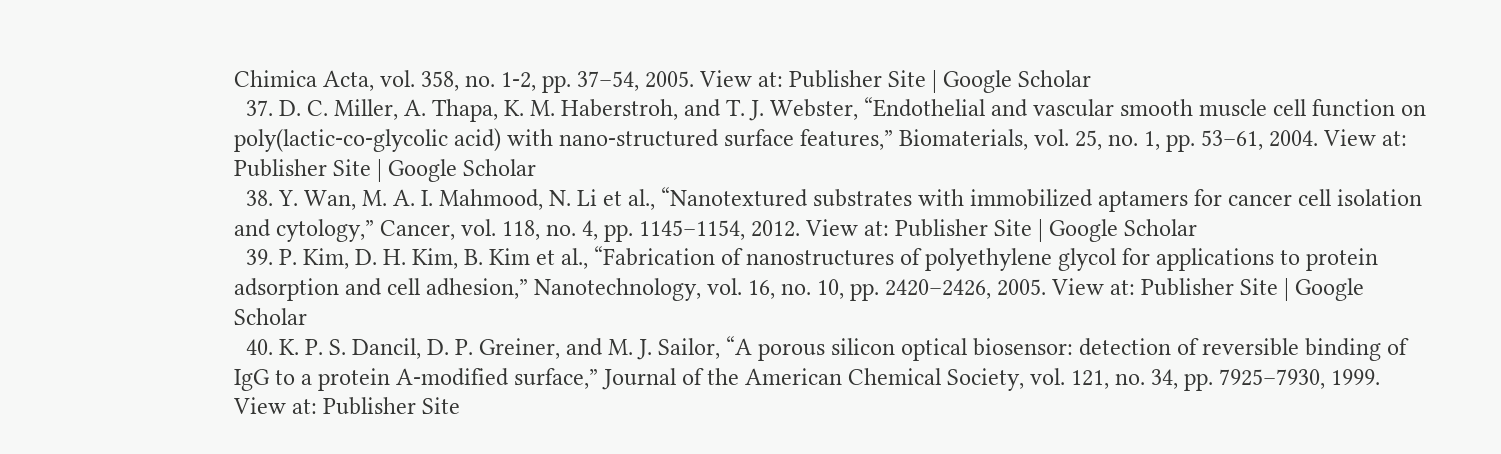Chimica Acta, vol. 358, no. 1-2, pp. 37–54, 2005. View at: Publisher Site | Google Scholar
  37. D. C. Miller, A. Thapa, K. M. Haberstroh, and T. J. Webster, “Endothelial and vascular smooth muscle cell function on poly(lactic-co-glycolic acid) with nano-structured surface features,” Biomaterials, vol. 25, no. 1, pp. 53–61, 2004. View at: Publisher Site | Google Scholar
  38. Y. Wan, M. A. I. Mahmood, N. Li et al., “Nanotextured substrates with immobilized aptamers for cancer cell isolation and cytology,” Cancer, vol. 118, no. 4, pp. 1145–1154, 2012. View at: Publisher Site | Google Scholar
  39. P. Kim, D. H. Kim, B. Kim et al., “Fabrication of nanostructures of polyethylene glycol for applications to protein adsorption and cell adhesion,” Nanotechnology, vol. 16, no. 10, pp. 2420–2426, 2005. View at: Publisher Site | Google Scholar
  40. K. P. S. Dancil, D. P. Greiner, and M. J. Sailor, “A porous silicon optical biosensor: detection of reversible binding of IgG to a protein A-modified surface,” Journal of the American Chemical Society, vol. 121, no. 34, pp. 7925–7930, 1999. View at: Publisher Site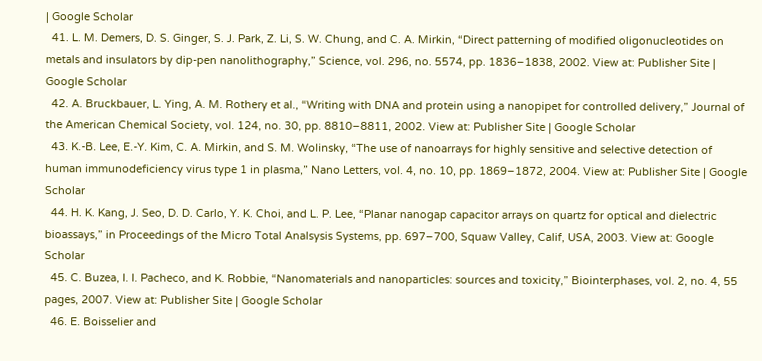| Google Scholar
  41. L. M. Demers, D. S. Ginger, S. J. Park, Z. Li, S. W. Chung, and C. A. Mirkin, “Direct patterning of modified oligonucleotides on metals and insulators by dip-pen nanolithography,” Science, vol. 296, no. 5574, pp. 1836–1838, 2002. View at: Publisher Site | Google Scholar
  42. A. Bruckbauer, L. Ying, A. M. Rothery et al., “Writing with DNA and protein using a nanopipet for controlled delivery,” Journal of the American Chemical Society, vol. 124, no. 30, pp. 8810–8811, 2002. View at: Publisher Site | Google Scholar
  43. K.-B. Lee, E.-Y. Kim, C. A. Mirkin, and S. M. Wolinsky, “The use of nanoarrays for highly sensitive and selective detection of human immunodeficiency virus type 1 in plasma,” Nano Letters, vol. 4, no. 10, pp. 1869–1872, 2004. View at: Publisher Site | Google Scholar
  44. H. K. Kang, J. Seo, D. D. Carlo, Y. K. Choi, and L. P. Lee, “Planar nanogap capacitor arrays on quartz for optical and dielectric bioassays,” in Proceedings of the Micro Total Analsysis Systems, pp. 697–700, Squaw Valley, Calif, USA, 2003. View at: Google Scholar
  45. C. Buzea, I. I. Pacheco, and K. Robbie, “Nanomaterials and nanoparticles: sources and toxicity,” Biointerphases, vol. 2, no. 4, 55 pages, 2007. View at: Publisher Site | Google Scholar
  46. E. Boisselier and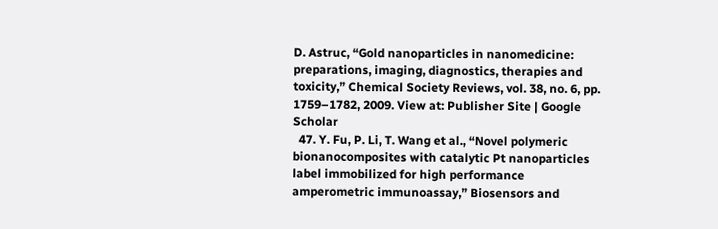D. Astruc, “Gold nanoparticles in nanomedicine: preparations, imaging, diagnostics, therapies and toxicity,” Chemical Society Reviews, vol. 38, no. 6, pp. 1759–1782, 2009. View at: Publisher Site | Google Scholar
  47. Y. Fu, P. Li, T. Wang et al., “Novel polymeric bionanocomposites with catalytic Pt nanoparticles label immobilized for high performance amperometric immunoassay,” Biosensors and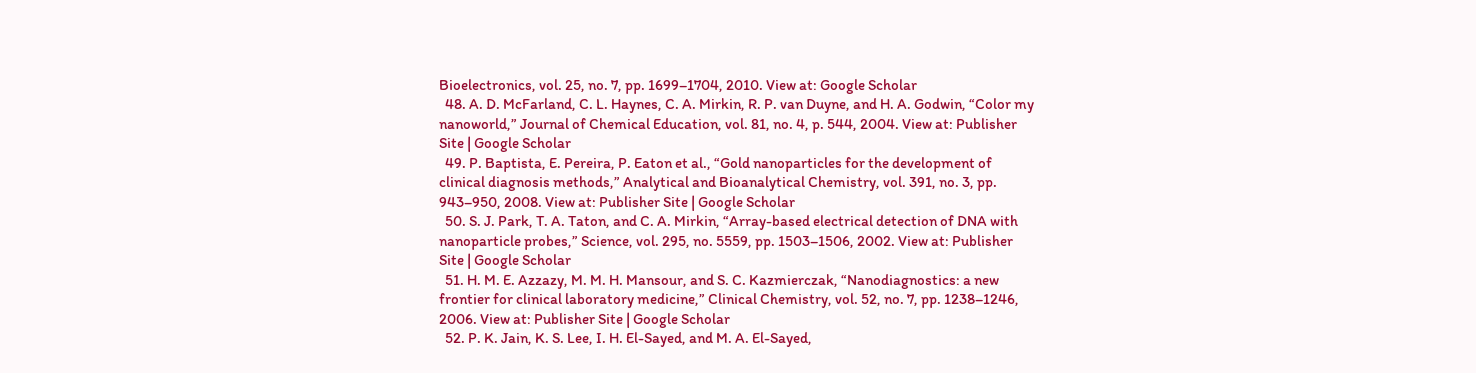Bioelectronics, vol. 25, no. 7, pp. 1699–1704, 2010. View at: Google Scholar
  48. A. D. McFarland, C. L. Haynes, C. A. Mirkin, R. P. van Duyne, and H. A. Godwin, “Color my nanoworld,” Journal of Chemical Education, vol. 81, no. 4, p. 544, 2004. View at: Publisher Site | Google Scholar
  49. P. Baptista, E. Pereira, P. Eaton et al., “Gold nanoparticles for the development of clinical diagnosis methods,” Analytical and Bioanalytical Chemistry, vol. 391, no. 3, pp. 943–950, 2008. View at: Publisher Site | Google Scholar
  50. S. J. Park, T. A. Taton, and C. A. Mirkin, “Array-based electrical detection of DNA with nanoparticle probes,” Science, vol. 295, no. 5559, pp. 1503–1506, 2002. View at: Publisher Site | Google Scholar
  51. H. M. E. Azzazy, M. M. H. Mansour, and S. C. Kazmierczak, “Nanodiagnostics: a new frontier for clinical laboratory medicine,” Clinical Chemistry, vol. 52, no. 7, pp. 1238–1246, 2006. View at: Publisher Site | Google Scholar
  52. P. K. Jain, K. S. Lee, I. H. El-Sayed, and M. A. El-Sayed,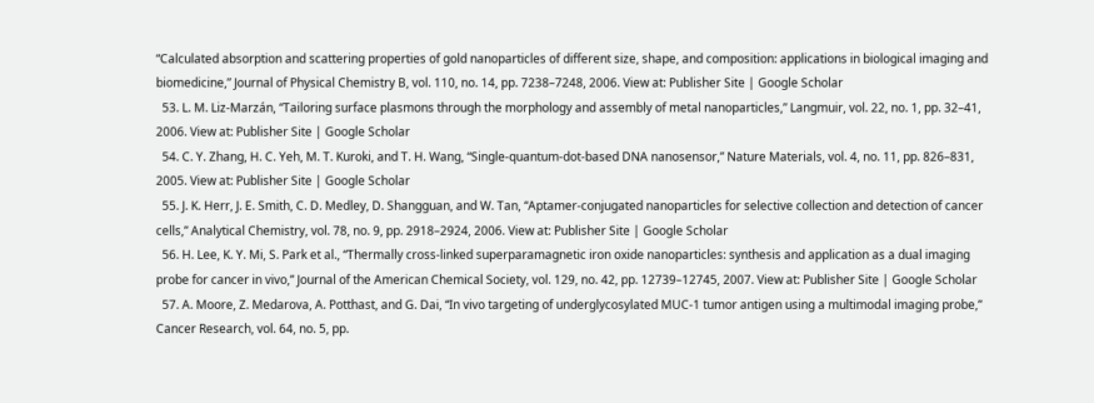“Calculated absorption and scattering properties of gold nanoparticles of different size, shape, and composition: applications in biological imaging and biomedicine,” Journal of Physical Chemistry B, vol. 110, no. 14, pp. 7238–7248, 2006. View at: Publisher Site | Google Scholar
  53. L. M. Liz-Marzán, “Tailoring surface plasmons through the morphology and assembly of metal nanoparticles,” Langmuir, vol. 22, no. 1, pp. 32–41, 2006. View at: Publisher Site | Google Scholar
  54. C. Y. Zhang, H. C. Yeh, M. T. Kuroki, and T. H. Wang, “Single-quantum-dot-based DNA nanosensor,” Nature Materials, vol. 4, no. 11, pp. 826–831, 2005. View at: Publisher Site | Google Scholar
  55. J. K. Herr, J. E. Smith, C. D. Medley, D. Shangguan, and W. Tan, “Aptamer-conjugated nanoparticles for selective collection and detection of cancer cells,” Analytical Chemistry, vol. 78, no. 9, pp. 2918–2924, 2006. View at: Publisher Site | Google Scholar
  56. H. Lee, K. Y. Mi, S. Park et al., “Thermally cross-linked superparamagnetic iron oxide nanoparticles: synthesis and application as a dual imaging probe for cancer in vivo,” Journal of the American Chemical Society, vol. 129, no. 42, pp. 12739–12745, 2007. View at: Publisher Site | Google Scholar
  57. A. Moore, Z. Medarova, A. Potthast, and G. Dai, “In vivo targeting of underglycosylated MUC-1 tumor antigen using a multimodal imaging probe,” Cancer Research, vol. 64, no. 5, pp.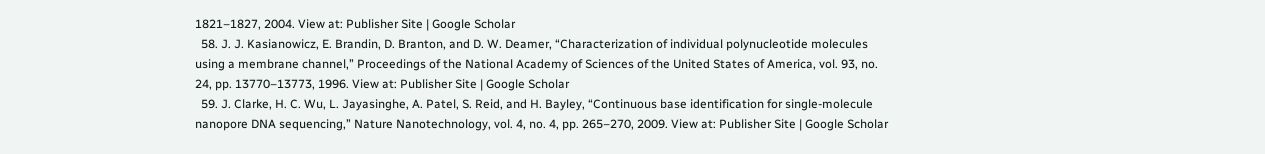1821–1827, 2004. View at: Publisher Site | Google Scholar
  58. J. J. Kasianowicz, E. Brandin, D. Branton, and D. W. Deamer, “Characterization of individual polynucleotide molecules using a membrane channel,” Proceedings of the National Academy of Sciences of the United States of America, vol. 93, no. 24, pp. 13770–13773, 1996. View at: Publisher Site | Google Scholar
  59. J. Clarke, H. C. Wu, L. Jayasinghe, A. Patel, S. Reid, and H. Bayley, “Continuous base identification for single-molecule nanopore DNA sequencing,” Nature Nanotechnology, vol. 4, no. 4, pp. 265–270, 2009. View at: Publisher Site | Google Scholar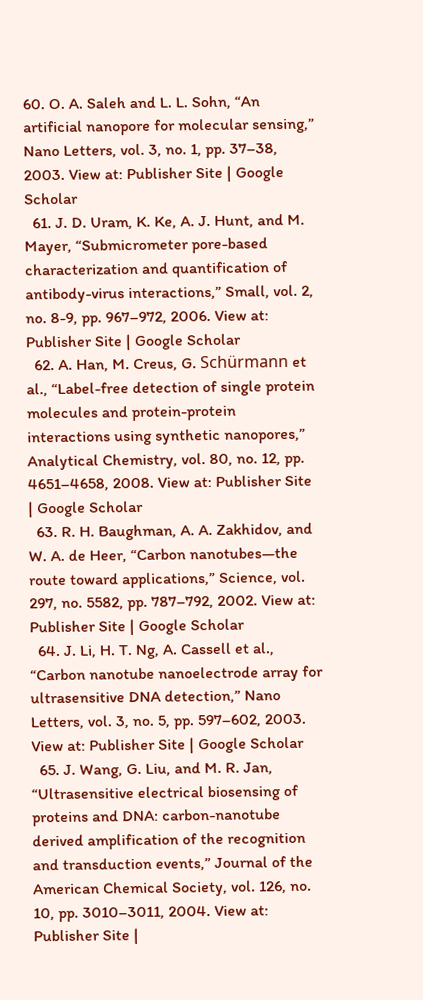60. O. A. Saleh and L. L. Sohn, “An artificial nanopore for molecular sensing,” Nano Letters, vol. 3, no. 1, pp. 37–38, 2003. View at: Publisher Site | Google Scholar
  61. J. D. Uram, K. Ke, A. J. Hunt, and M. Mayer, “Submicrometer pore-based characterization and quantification of antibody-virus interactions,” Small, vol. 2, no. 8-9, pp. 967–972, 2006. View at: Publisher Site | Google Scholar
  62. A. Han, M. Creus, G. Schürmann et al., “Label-free detection of single protein molecules and protein-protein interactions using synthetic nanopores,” Analytical Chemistry, vol. 80, no. 12, pp. 4651–4658, 2008. View at: Publisher Site | Google Scholar
  63. R. H. Baughman, A. A. Zakhidov, and W. A. de Heer, “Carbon nanotubes—the route toward applications,” Science, vol. 297, no. 5582, pp. 787–792, 2002. View at: Publisher Site | Google Scholar
  64. J. Li, H. T. Ng, A. Cassell et al., “Carbon nanotube nanoelectrode array for ultrasensitive DNA detection,” Nano Letters, vol. 3, no. 5, pp. 597–602, 2003. View at: Publisher Site | Google Scholar
  65. J. Wang, G. Liu, and M. R. Jan, “Ultrasensitive electrical biosensing of proteins and DNA: carbon-nanotube derived amplification of the recognition and transduction events,” Journal of the American Chemical Society, vol. 126, no. 10, pp. 3010–3011, 2004. View at: Publisher Site |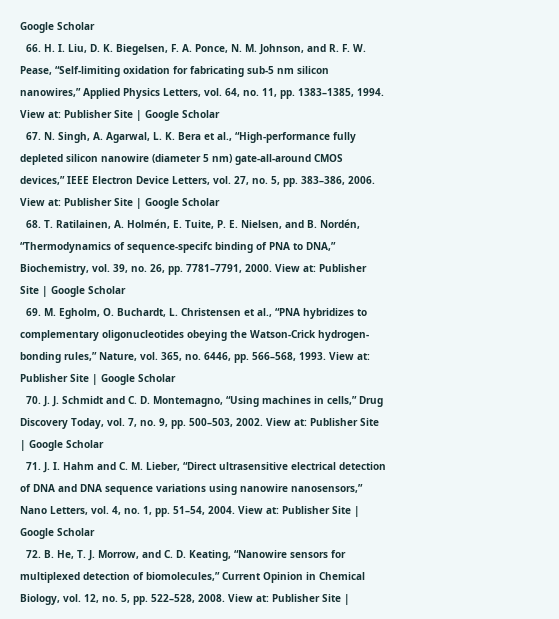Google Scholar
  66. H. I. Liu, D. K. Biegelsen, F. A. Ponce, N. M. Johnson, and R. F. W. Pease, “Self-limiting oxidation for fabricating sub-5 nm silicon nanowires,” Applied Physics Letters, vol. 64, no. 11, pp. 1383–1385, 1994. View at: Publisher Site | Google Scholar
  67. N. Singh, A. Agarwal, L. K. Bera et al., “High-performance fully depleted silicon nanowire (diameter 5 nm) gate-all-around CMOS devices,” IEEE Electron Device Letters, vol. 27, no. 5, pp. 383–386, 2006. View at: Publisher Site | Google Scholar
  68. T. Ratilainen, A. Holmén, E. Tuite, P. E. Nielsen, and B. Nordén, “Thermodynamics of sequence-specifc binding of PNA to DNA,” Biochemistry, vol. 39, no. 26, pp. 7781–7791, 2000. View at: Publisher Site | Google Scholar
  69. M. Egholm, O. Buchardt, L. Christensen et al., “PNA hybridizes to complementary oligonucleotides obeying the Watson-Crick hydrogen-bonding rules,” Nature, vol. 365, no. 6446, pp. 566–568, 1993. View at: Publisher Site | Google Scholar
  70. J. J. Schmidt and C. D. Montemagno, “Using machines in cells,” Drug Discovery Today, vol. 7, no. 9, pp. 500–503, 2002. View at: Publisher Site | Google Scholar
  71. J. I. Hahm and C. M. Lieber, “Direct ultrasensitive electrical detection of DNA and DNA sequence variations using nanowire nanosensors,” Nano Letters, vol. 4, no. 1, pp. 51–54, 2004. View at: Publisher Site | Google Scholar
  72. B. He, T. J. Morrow, and C. D. Keating, “Nanowire sensors for multiplexed detection of biomolecules,” Current Opinion in Chemical Biology, vol. 12, no. 5, pp. 522–528, 2008. View at: Publisher Site |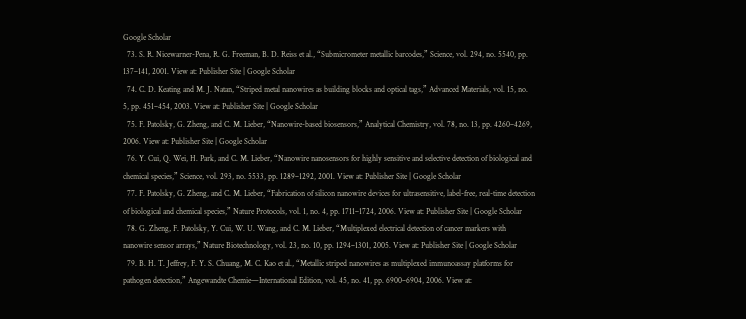Google Scholar
  73. S. R. Nicewarner-Pena, R. G. Freeman, B. D. Reiss et al., “Submicrometer metallic barcodes,” Science, vol. 294, no. 5540, pp. 137–141, 2001. View at: Publisher Site | Google Scholar
  74. C. D. Keating and M. J. Natan, “Striped metal nanowires as building blocks and optical tags,” Advanced Materials, vol. 15, no. 5, pp. 451–454, 2003. View at: Publisher Site | Google Scholar
  75. F. Patolsky, G. Zheng, and C. M. Lieber, “Nanowire-based biosensors,” Analytical Chemistry, vol. 78, no. 13, pp. 4260–4269, 2006. View at: Publisher Site | Google Scholar
  76. Y. Cui, Q. Wei, H. Park, and C. M. Lieber, “Nanowire nanosensors for highly sensitive and selective detection of biological and chemical species,” Science, vol. 293, no. 5533, pp. 1289–1292, 2001. View at: Publisher Site | Google Scholar
  77. F. Patolsky, G. Zheng, and C. M. Lieber, “Fabrication of silicon nanowire devices for ultrasensitive, label-free, real-time detection of biological and chemical species,” Nature Protocols, vol. 1, no. 4, pp. 1711–1724, 2006. View at: Publisher Site | Google Scholar
  78. G. Zheng, F. Patolsky, Y. Cui, W. U. Wang, and C. M. Lieber, “Multiplexed electrical detection of cancer markers with nanowire sensor arrays,” Nature Biotechnology, vol. 23, no. 10, pp. 1294–1301, 2005. View at: Publisher Site | Google Scholar
  79. B. H. T. Jeffrey, F. Y. S. Chuang, M. C. Kao et al., “Metallic striped nanowires as multiplexed immunoassay platforms for pathogen detection,” Angewandte Chemie—International Edition, vol. 45, no. 41, pp. 6900–6904, 2006. View at: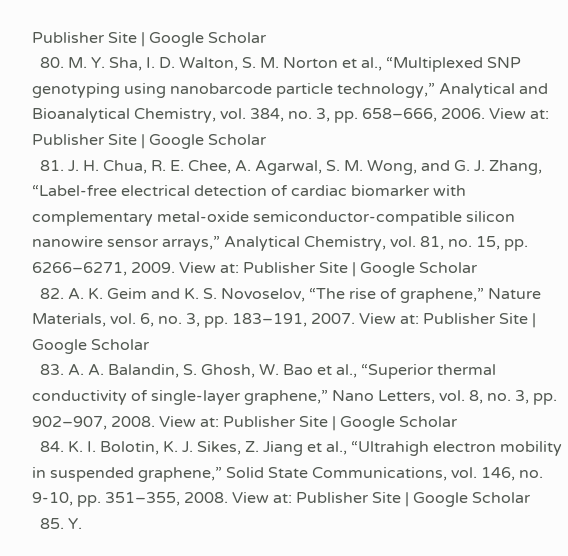Publisher Site | Google Scholar
  80. M. Y. Sha, I. D. Walton, S. M. Norton et al., “Multiplexed SNP genotyping using nanobarcode particle technology,” Analytical and Bioanalytical Chemistry, vol. 384, no. 3, pp. 658–666, 2006. View at: Publisher Site | Google Scholar
  81. J. H. Chua, R. E. Chee, A. Agarwal, S. M. Wong, and G. J. Zhang, “Label-free electrical detection of cardiac biomarker with complementary metal-oxide semiconductor-compatible silicon nanowire sensor arrays,” Analytical Chemistry, vol. 81, no. 15, pp. 6266–6271, 2009. View at: Publisher Site | Google Scholar
  82. A. K. Geim and K. S. Novoselov, “The rise of graphene,” Nature Materials, vol. 6, no. 3, pp. 183–191, 2007. View at: Publisher Site | Google Scholar
  83. A. A. Balandin, S. Ghosh, W. Bao et al., “Superior thermal conductivity of single-layer graphene,” Nano Letters, vol. 8, no. 3, pp. 902–907, 2008. View at: Publisher Site | Google Scholar
  84. K. I. Bolotin, K. J. Sikes, Z. Jiang et al., “Ultrahigh electron mobility in suspended graphene,” Solid State Communications, vol. 146, no. 9-10, pp. 351–355, 2008. View at: Publisher Site | Google Scholar
  85. Y.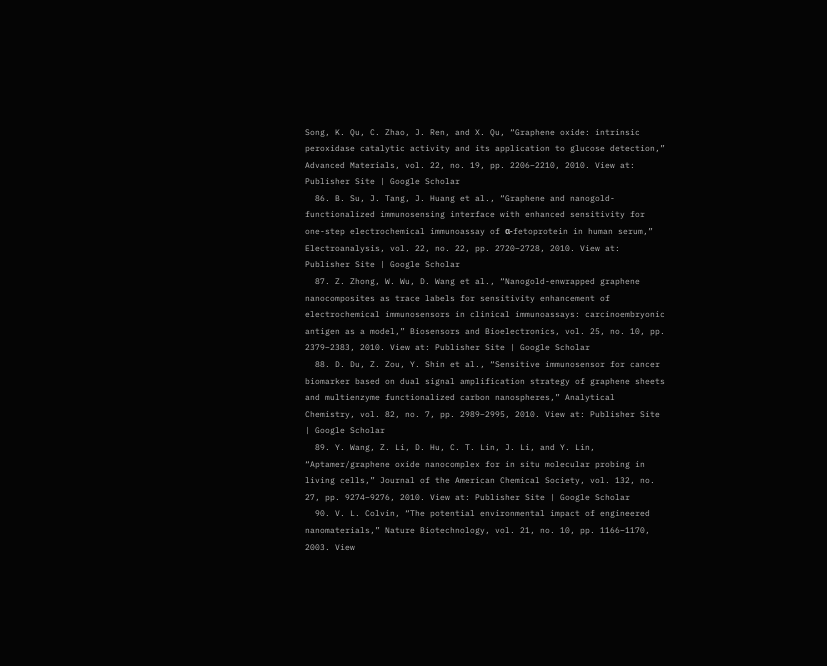Song, K. Qu, C. Zhao, J. Ren, and X. Qu, “Graphene oxide: intrinsic peroxidase catalytic activity and its application to glucose detection,” Advanced Materials, vol. 22, no. 19, pp. 2206–2210, 2010. View at: Publisher Site | Google Scholar
  86. B. Su, J. Tang, J. Huang et al., “Graphene and nanogold-functionalized immunosensing interface with enhanced sensitivity for one-step electrochemical immunoassay of α-fetoprotein in human serum,” Electroanalysis, vol. 22, no. 22, pp. 2720–2728, 2010. View at: Publisher Site | Google Scholar
  87. Z. Zhong, W. Wu, D. Wang et al., “Nanogold-enwrapped graphene nanocomposites as trace labels for sensitivity enhancement of electrochemical immunosensors in clinical immunoassays: carcinoembryonic antigen as a model,” Biosensors and Bioelectronics, vol. 25, no. 10, pp. 2379–2383, 2010. View at: Publisher Site | Google Scholar
  88. D. Du, Z. Zou, Y. Shin et al., “Sensitive immunosensor for cancer biomarker based on dual signal amplification strategy of graphene sheets and multienzyme functionalized carbon nanospheres,” Analytical Chemistry, vol. 82, no. 7, pp. 2989–2995, 2010. View at: Publisher Site | Google Scholar
  89. Y. Wang, Z. Li, D. Hu, C. T. Lin, J. Li, and Y. Lin, “Aptamer/graphene oxide nanocomplex for in situ molecular probing in living cells,” Journal of the American Chemical Society, vol. 132, no. 27, pp. 9274–9276, 2010. View at: Publisher Site | Google Scholar
  90. V. L. Colvin, “The potential environmental impact of engineered nanomaterials,” Nature Biotechnology, vol. 21, no. 10, pp. 1166–1170, 2003. View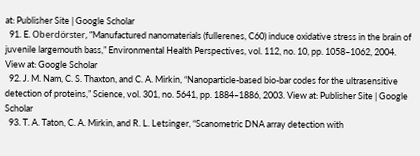at: Publisher Site | Google Scholar
  91. E. Oberdörster, “Manufactured nanomaterials (fullerenes, C60) induce oxidative stress in the brain of juvenile largemouth bass,” Environmental Health Perspectives, vol. 112, no. 10, pp. 1058–1062, 2004. View at: Google Scholar
  92. J. M. Nam, C. S. Thaxton, and C. A. Mirkin, “Nanoparticle-based bio-bar codes for the ultrasensitive detection of proteins,” Science, vol. 301, no. 5641, pp. 1884–1886, 2003. View at: Publisher Site | Google Scholar
  93. T. A. Taton, C. A. Mirkin, and R. L. Letsinger, “Scanometric DNA array detection with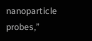nanoparticle probes,”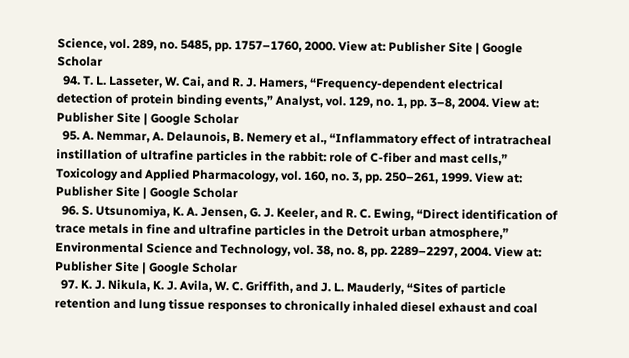Science, vol. 289, no. 5485, pp. 1757–1760, 2000. View at: Publisher Site | Google Scholar
  94. T. L. Lasseter, W. Cai, and R. J. Hamers, “Frequency-dependent electrical detection of protein binding events,” Analyst, vol. 129, no. 1, pp. 3–8, 2004. View at: Publisher Site | Google Scholar
  95. A. Nemmar, A. Delaunois, B. Nemery et al., “Inflammatory effect of intratracheal instillation of ultrafine particles in the rabbit: role of C-fiber and mast cells,” Toxicology and Applied Pharmacology, vol. 160, no. 3, pp. 250–261, 1999. View at: Publisher Site | Google Scholar
  96. S. Utsunomiya, K. A. Jensen, G. J. Keeler, and R. C. Ewing, “Direct identification of trace metals in fine and ultrafine particles in the Detroit urban atmosphere,” Environmental Science and Technology, vol. 38, no. 8, pp. 2289–2297, 2004. View at: Publisher Site | Google Scholar
  97. K. J. Nikula, K. J. Avila, W. C. Griffith, and J. L. Mauderly, “Sites of particle retention and lung tissue responses to chronically inhaled diesel exhaust and coal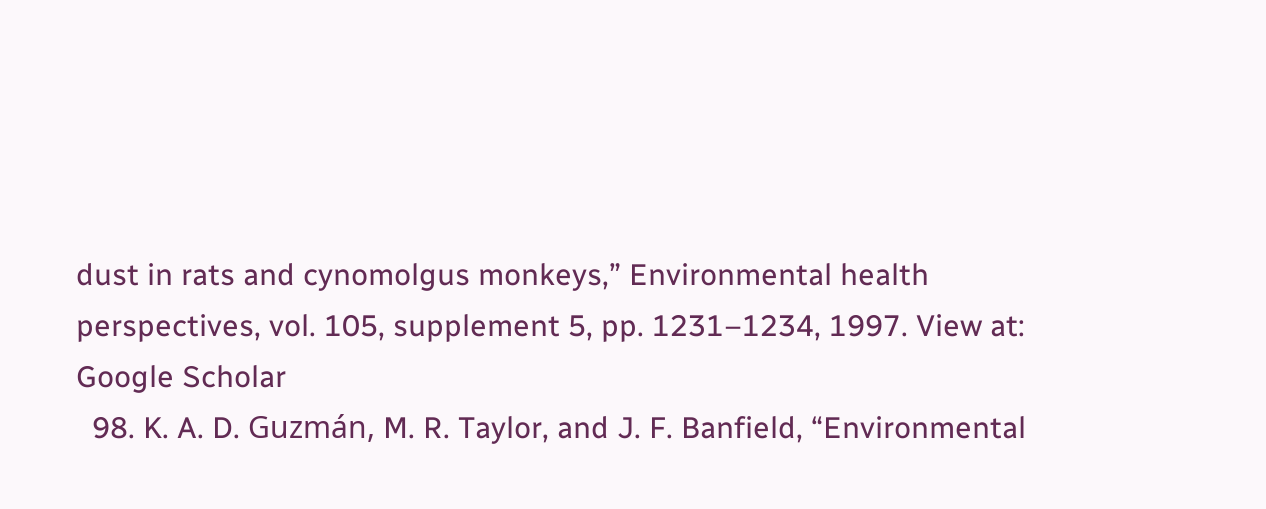dust in rats and cynomolgus monkeys,” Environmental health perspectives, vol. 105, supplement 5, pp. 1231–1234, 1997. View at: Google Scholar
  98. K. A. D. Guzmán, M. R. Taylor, and J. F. Banfield, “Environmental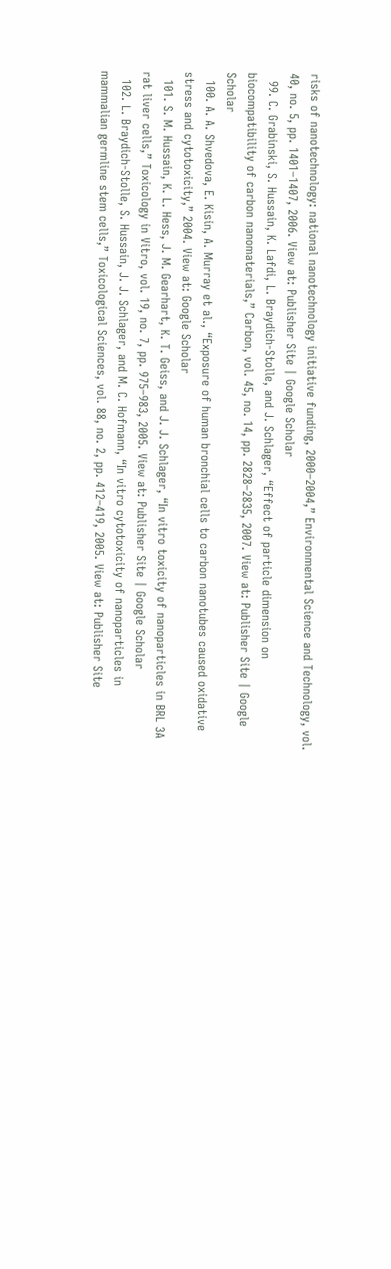risks of nanotechnology: national nanotechnology initiative funding, 2000–2004,” Environmental Science and Technology, vol. 40, no. 5, pp. 1401–1407, 2006. View at: Publisher Site | Google Scholar
  99. C. Grabinski, S. Hussain, K. Lafdi, L. Braydich-Stolle, and J. Schlager, “Effect of particle dimension on biocompatibility of carbon nanomaterials,” Carbon, vol. 45, no. 14, pp. 2828–2835, 2007. View at: Publisher Site | Google Scholar
  100. A. A. Shvedova, E. Kisin, A. Murray et al., “Exposure of human bronchial cells to carbon nanotubes caused oxidative stress and cytotoxicity,” 2004. View at: Google Scholar
  101. S. M. Hussain, K. L. Hess, J. M. Gearhart, K. T. Geiss, and J. J. Schlager, “In vitro toxicity of nanoparticles in BRL 3A rat liver cells,” Toxicology in Vitro, vol. 19, no. 7, pp. 975–983, 2005. View at: Publisher Site | Google Scholar
  102. L. Braydich-Stolle, S. Hussain, J. J. Schlager, and M. C. Hofmann, “In vitro cytotoxicity of nanoparticles in mammalian germline stem cells,” Toxicological Sciences, vol. 88, no. 2, pp. 412–419, 2005. View at: Publisher Site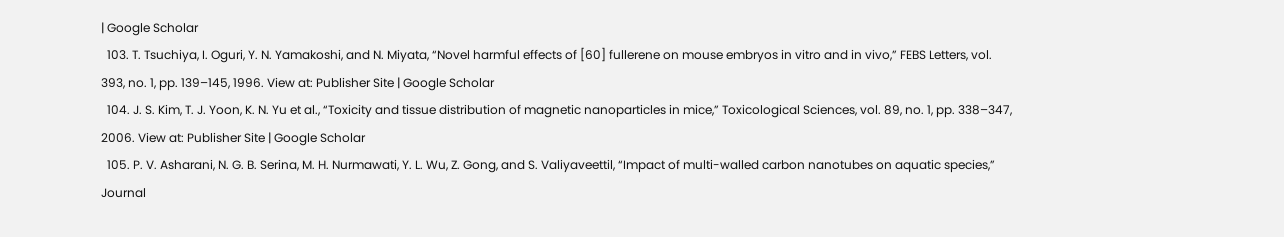| Google Scholar
  103. T. Tsuchiya, I. Oguri, Y. N. Yamakoshi, and N. Miyata, “Novel harmful effects of [60] fullerene on mouse embryos in vitro and in vivo,” FEBS Letters, vol. 393, no. 1, pp. 139–145, 1996. View at: Publisher Site | Google Scholar
  104. J. S. Kim, T. J. Yoon, K. N. Yu et al., “Toxicity and tissue distribution of magnetic nanoparticles in mice,” Toxicological Sciences, vol. 89, no. 1, pp. 338–347, 2006. View at: Publisher Site | Google Scholar
  105. P. V. Asharani, N. G. B. Serina, M. H. Nurmawati, Y. L. Wu, Z. Gong, and S. Valiyaveettil, “Impact of multi-walled carbon nanotubes on aquatic species,” Journal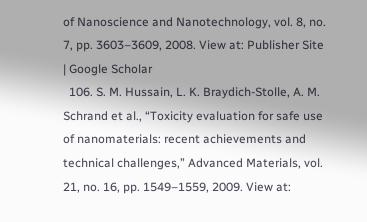of Nanoscience and Nanotechnology, vol. 8, no. 7, pp. 3603–3609, 2008. View at: Publisher Site | Google Scholar
  106. S. M. Hussain, L. K. Braydich-Stolle, A. M. Schrand et al., “Toxicity evaluation for safe use of nanomaterials: recent achievements and technical challenges,” Advanced Materials, vol. 21, no. 16, pp. 1549–1559, 2009. View at: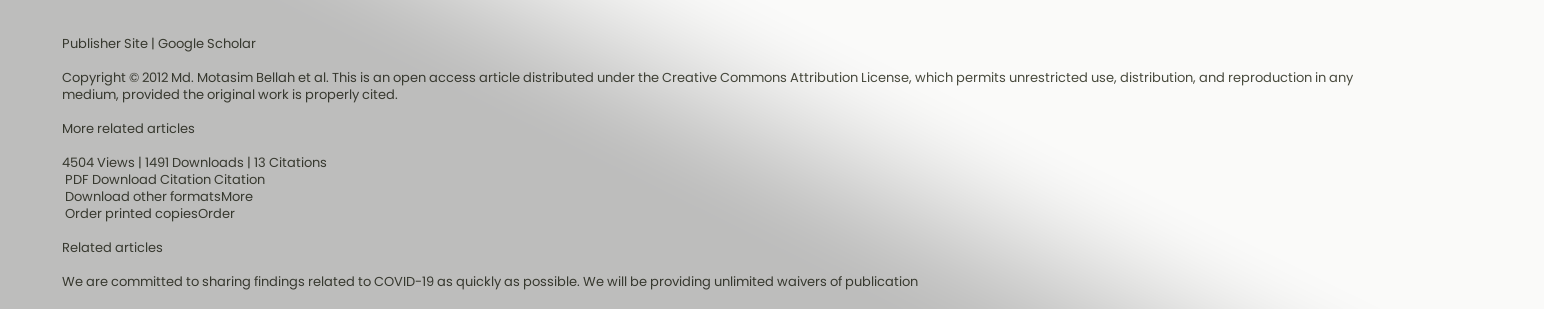Publisher Site | Google Scholar

Copyright © 2012 Md. Motasim Bellah et al. This is an open access article distributed under the Creative Commons Attribution License, which permits unrestricted use, distribution, and reproduction in any medium, provided the original work is properly cited.

More related articles

4504 Views | 1491 Downloads | 13 Citations
 PDF Download Citation Citation
 Download other formatsMore
 Order printed copiesOrder

Related articles

We are committed to sharing findings related to COVID-19 as quickly as possible. We will be providing unlimited waivers of publication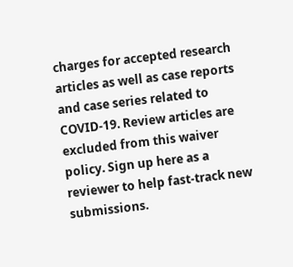charges for accepted research articles as well as case reports and case series related to COVID-19. Review articles are excluded from this waiver policy. Sign up here as a reviewer to help fast-track new submissions.